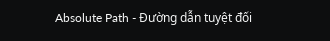Absolute Path - Đường dẫn tuyệt đối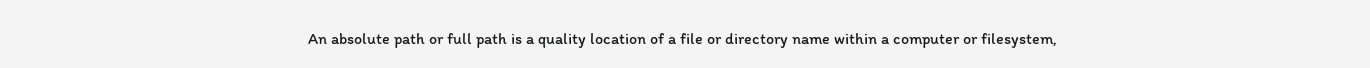An absolute path or full path is a quality location of a file or directory name within a computer or filesystem,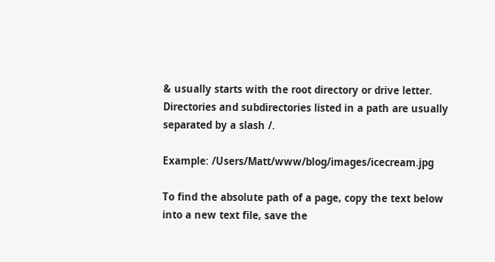& usually starts with the root directory or drive letter. Directories and subdirectories listed in a path are usually separated by a slash /.

Example: /Users/Matt/www/blog/images/icecream.jpg

To find the absolute path of a page, copy the text below into a new text file, save the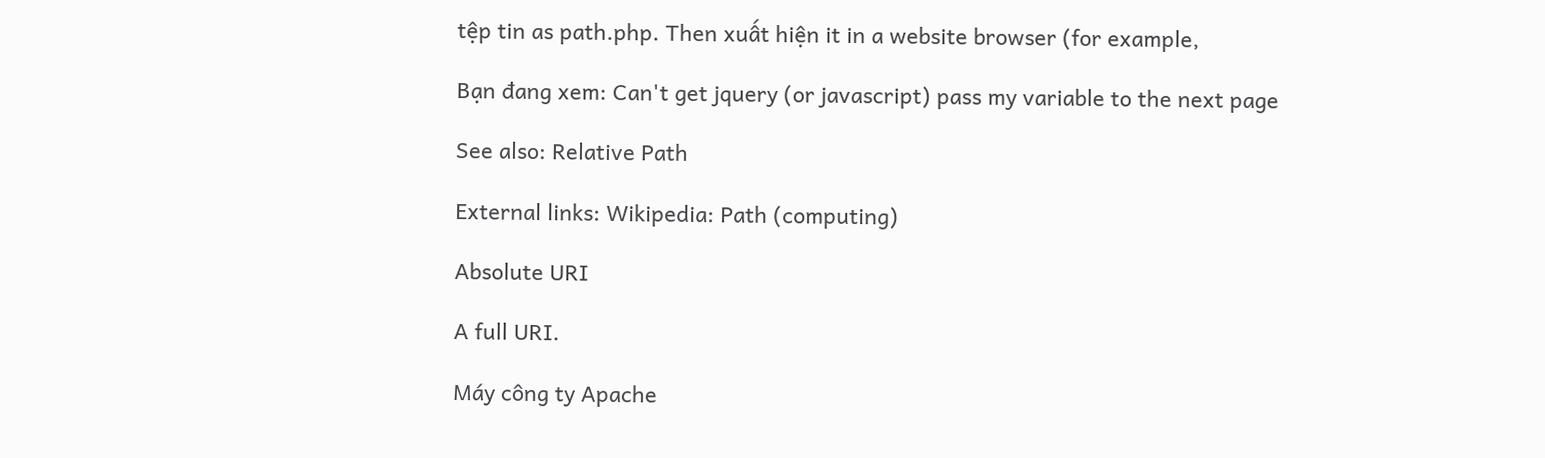tệp tin as path.php. Then xuất hiện it in a website browser (for example,

Bạn đang xem: Can't get jquery (or javascript) pass my variable to the next page

See also: Relative Path

External links: Wikipedia: Path (computing)

Absolute URI

A full URI.

Máy công ty Apache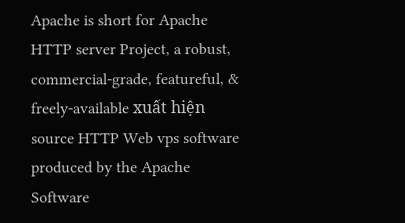Apache is short for Apache HTTP server Project, a robust, commercial-grade, featureful, & freely-available xuất hiện source HTTP Web vps software produced by the Apache Software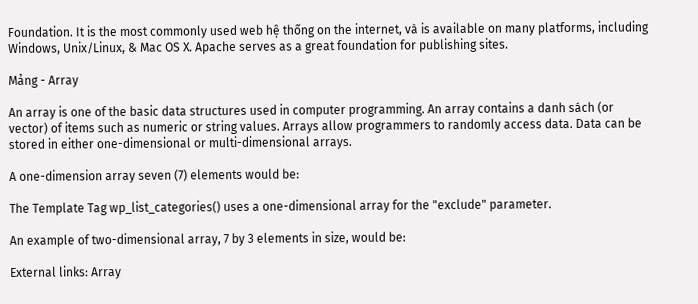Foundation. It is the most commonly used web hệ thống on the internet, và is available on many platforms, including Windows, Unix/Linux, & Mac OS X. Apache serves as a great foundation for publishing sites.

Mảng - Array

An array is one of the basic data structures used in computer programming. An array contains a danh sách (or vector) of items such as numeric or string values. Arrays allow programmers to randomly access data. Data can be stored in either one-dimensional or multi-dimensional arrays.

A one-dimension array seven (7) elements would be:

The Template Tag wp_list_categories() uses a one-dimensional array for the "exclude" parameter.

An example of two-dimensional array, 7 by 3 elements in size, would be:

External links: Array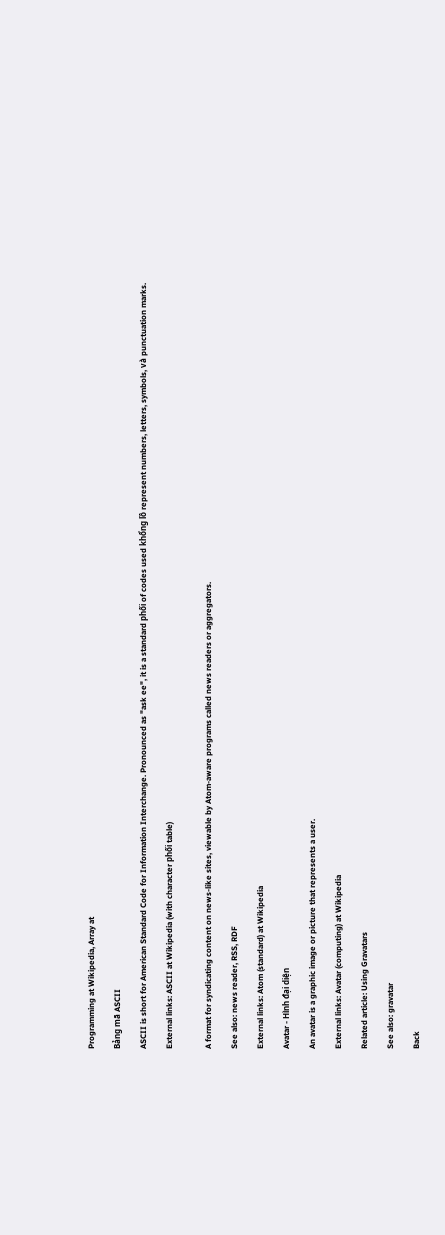Programming at Wikipedia, Array at

Bảng mã ASCII

ASCII is short for American Standard Code for Information Interchange. Pronounced as "ask ee", it is a standard phối of codes used khổng lồ represent numbers, letters, symbols, và punctuation marks.

External links: ASCII at Wikipedia (with character phối table)


A format for syndicating content on news-like sites, viewable by Atom-aware programs called news readers or aggregators.

See also: news reader, RSS, RDF

External links: Atom (standard) at Wikipedia

Avatar - Hình đại diện

An avatar is a graphic image or picture that represents a user.

External links: Avatar (computing) at Wikipedia

Related article: Using Gravatars

See also: gravatar

Back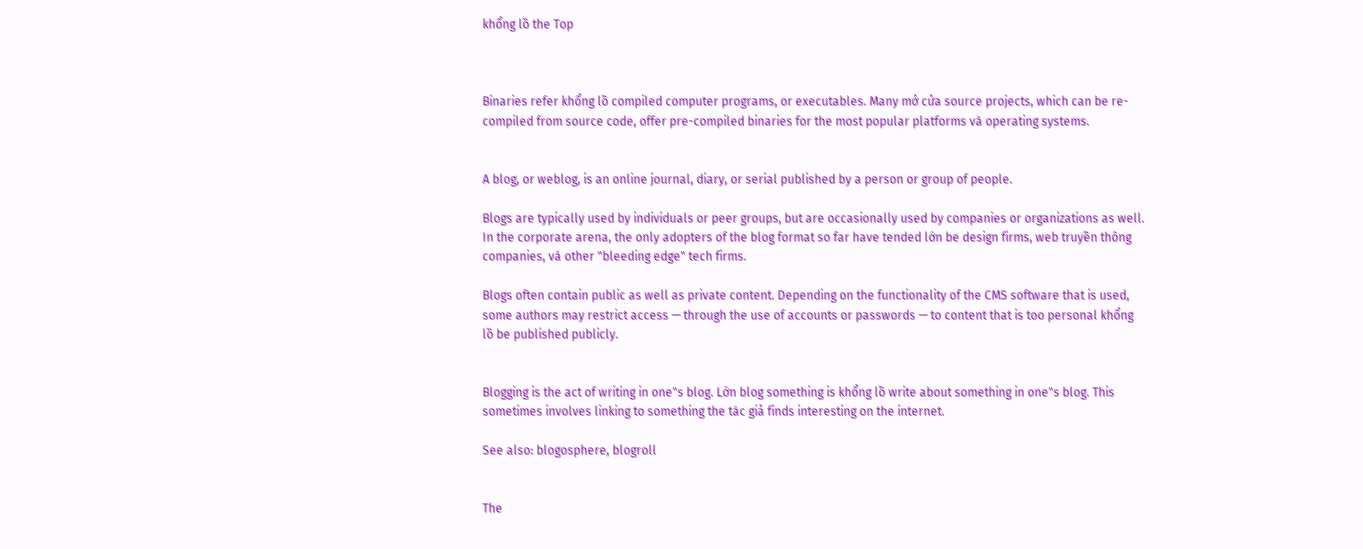khổng lồ the Top



Binaries refer khổng lồ compiled computer programs, or executables. Many mở cửa source projects, which can be re-compiled from source code, offer pre-compiled binaries for the most popular platforms và operating systems.


A blog, or weblog, is an online journal, diary, or serial published by a person or group of people.

Blogs are typically used by individuals or peer groups, but are occasionally used by companies or organizations as well. In the corporate arena, the only adopters of the blog format so far have tended lớn be design firms, web truyền thông companies, và other "bleeding edge" tech firms.

Blogs often contain public as well as private content. Depending on the functionality of the CMS software that is used, some authors may restrict access — through the use of accounts or passwords — to content that is too personal khổng lồ be published publicly.


Blogging is the act of writing in one"s blog. Lớn blog something is khổng lồ write about something in one"s blog. This sometimes involves linking to something the tác giả finds interesting on the internet.

See also: blogosphere, blogroll


The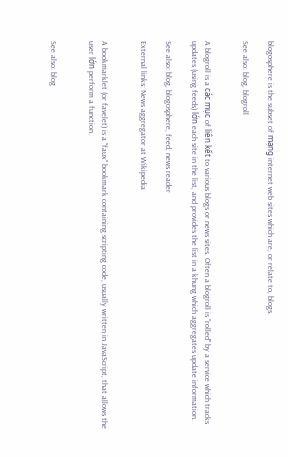blogosphere is the subset of mạng internet web sites which are, or relate to, blogs.

See also: blog, blogroll


A blogroll is a các mục of liên kết to various blogs or news sites. Often a blogroll is "rolled" by a service which tracks updates (using feeds) lớn each site in the list, and provides the list in a khung which aggregates update information.

See also: blog, blogosphere, feed, news reader

External links: News aggregator at Wikipedia


A bookmarklet (or favelet) is a "faux" bookmark containing scripting code, usually written in JavaScript, that allows the user lớn perform a function.


See also: blog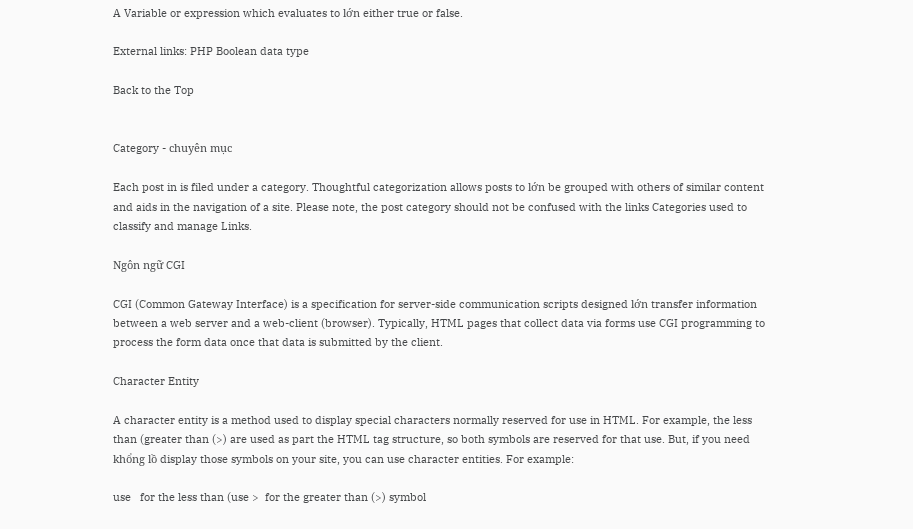A Variable or expression which evaluates to lớn either true or false.

External links: PHP Boolean data type

Back to the Top


Category - chuyên mục

Each post in is filed under a category. Thoughtful categorization allows posts to lớn be grouped with others of similar content and aids in the navigation of a site. Please note, the post category should not be confused with the links Categories used to classify and manage Links.

Ngôn ngữ CGI

CGI (Common Gateway Interface) is a specification for server-side communication scripts designed lớn transfer information between a web server and a web-client (browser). Typically, HTML pages that collect data via forms use CGI programming to process the form data once that data is submitted by the client.

Character Entity

A character entity is a method used to display special characters normally reserved for use in HTML. For example, the less than (greater than (>) are used as part the HTML tag structure, so both symbols are reserved for that use. But, if you need khổng lồ display those symbols on your site, you can use character entities. For example:

use   for the less than (use >  for the greater than (>) symbol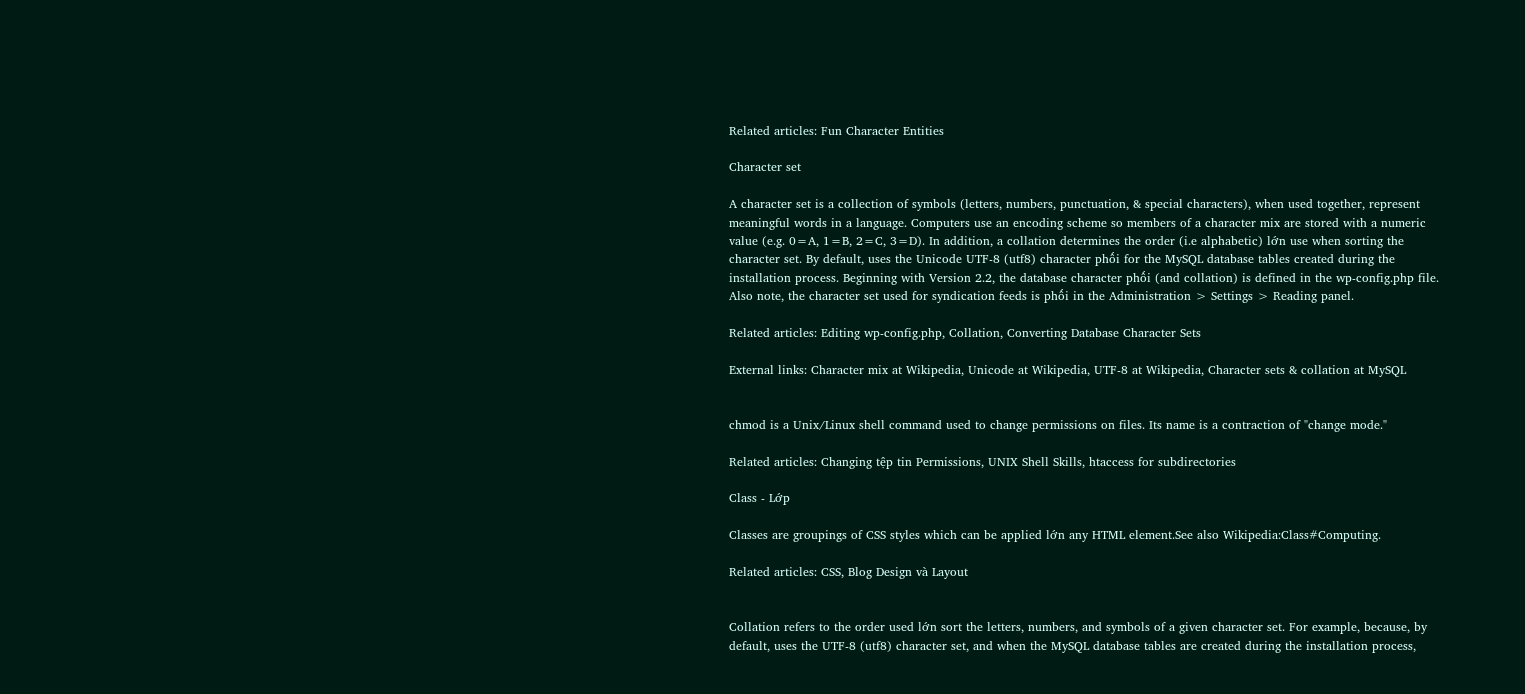Related articles: Fun Character Entities

Character set

A character set is a collection of symbols (letters, numbers, punctuation, & special characters), when used together, represent meaningful words in a language. Computers use an encoding scheme so members of a character mix are stored with a numeric value (e.g. 0=A, 1=B, 2=C, 3=D). In addition, a collation determines the order (i.e alphabetic) lớn use when sorting the character set. By default, uses the Unicode UTF-8 (utf8) character phối for the MySQL database tables created during the installation process. Beginning with Version 2.2, the database character phối (and collation) is defined in the wp-config.php file. Also note, the character set used for syndication feeds is phối in the Administration > Settings > Reading panel.

Related articles: Editing wp-config.php, Collation, Converting Database Character Sets

External links: Character mix at Wikipedia, Unicode at Wikipedia, UTF-8 at Wikipedia, Character sets & collation at MySQL


chmod is a Unix/Linux shell command used to change permissions on files. Its name is a contraction of "change mode."

Related articles: Changing tệp tin Permissions, UNIX Shell Skills, htaccess for subdirectories

Class - Lớp

Classes are groupings of CSS styles which can be applied lớn any HTML element.See also Wikipedia:Class#Computing.

Related articles: CSS, Blog Design và Layout


Collation refers to the order used lớn sort the letters, numbers, and symbols of a given character set. For example, because, by default, uses the UTF-8 (utf8) character set, and when the MySQL database tables are created during the installation process,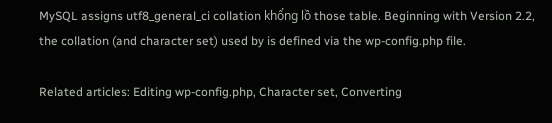MySQL assigns utf8_general_ci collation khổng lồ those table. Beginning with Version 2.2, the collation (and character set) used by is defined via the wp-config.php file.

Related articles: Editing wp-config.php, Character set, Converting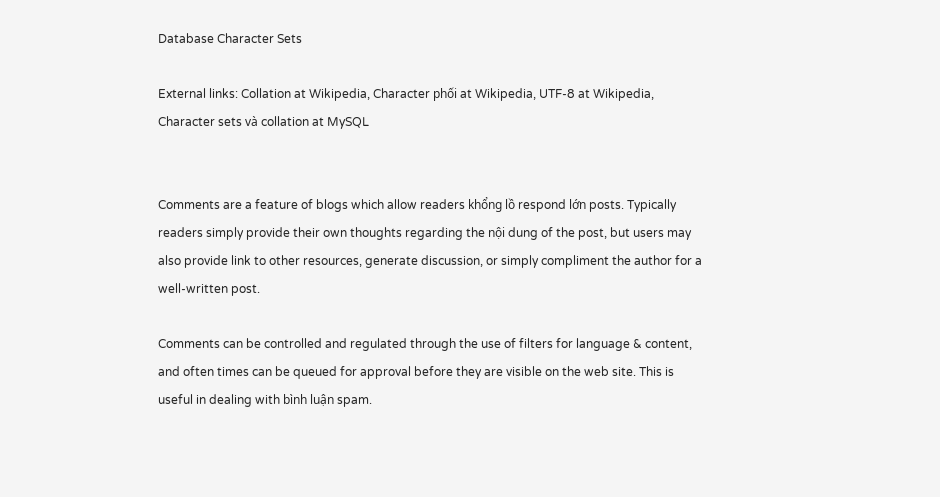Database Character Sets

External links: Collation at Wikipedia, Character phối at Wikipedia, UTF-8 at Wikipedia, Character sets và collation at MySQL


Comments are a feature of blogs which allow readers khổng lồ respond lớn posts. Typically readers simply provide their own thoughts regarding the nội dung of the post, but users may also provide link to other resources, generate discussion, or simply compliment the author for a well-written post.

Comments can be controlled and regulated through the use of filters for language & content, and often times can be queued for approval before they are visible on the web site. This is useful in dealing with bình luận spam.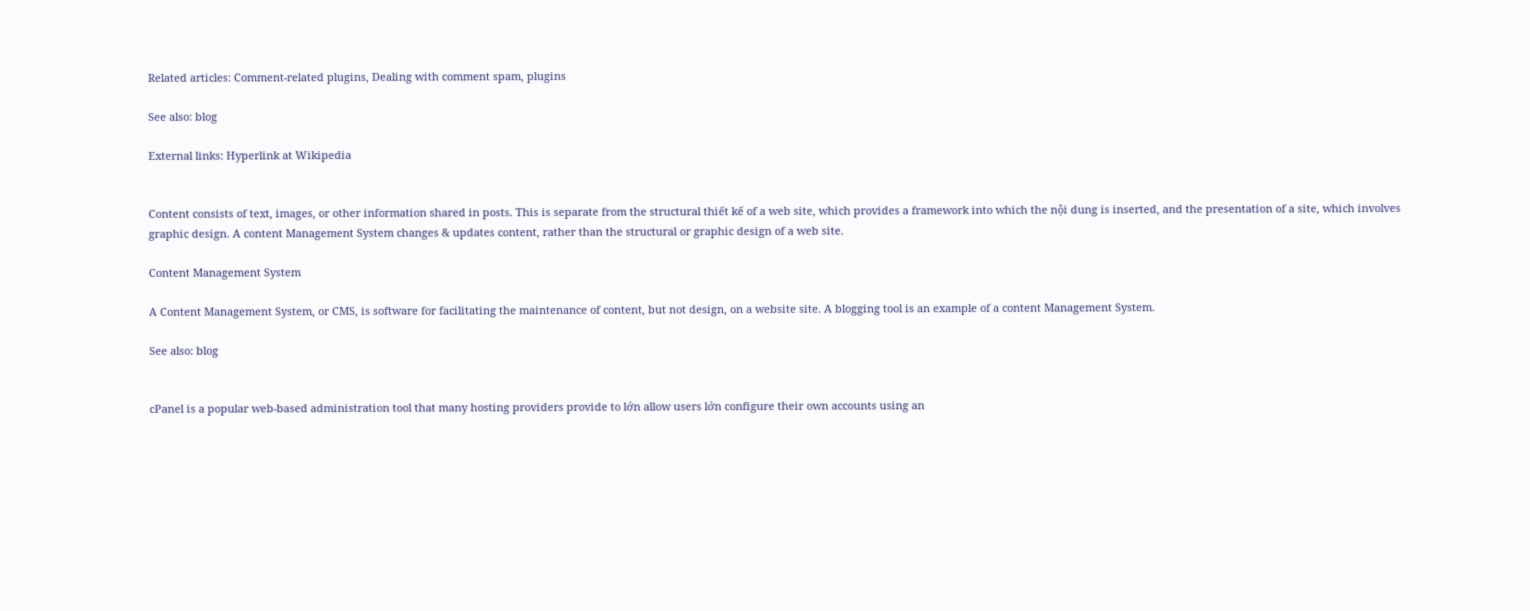Related articles: Comment-related plugins, Dealing with comment spam, plugins

See also: blog

External links: Hyperlink at Wikipedia


Content consists of text, images, or other information shared in posts. This is separate from the structural thiết kế of a web site, which provides a framework into which the nội dung is inserted, and the presentation of a site, which involves graphic design. A content Management System changes & updates content, rather than the structural or graphic design of a web site.

Content Management System

A Content Management System, or CMS, is software for facilitating the maintenance of content, but not design, on a website site. A blogging tool is an example of a content Management System.

See also: blog


cPanel is a popular web-based administration tool that many hosting providers provide to lớn allow users lớn configure their own accounts using an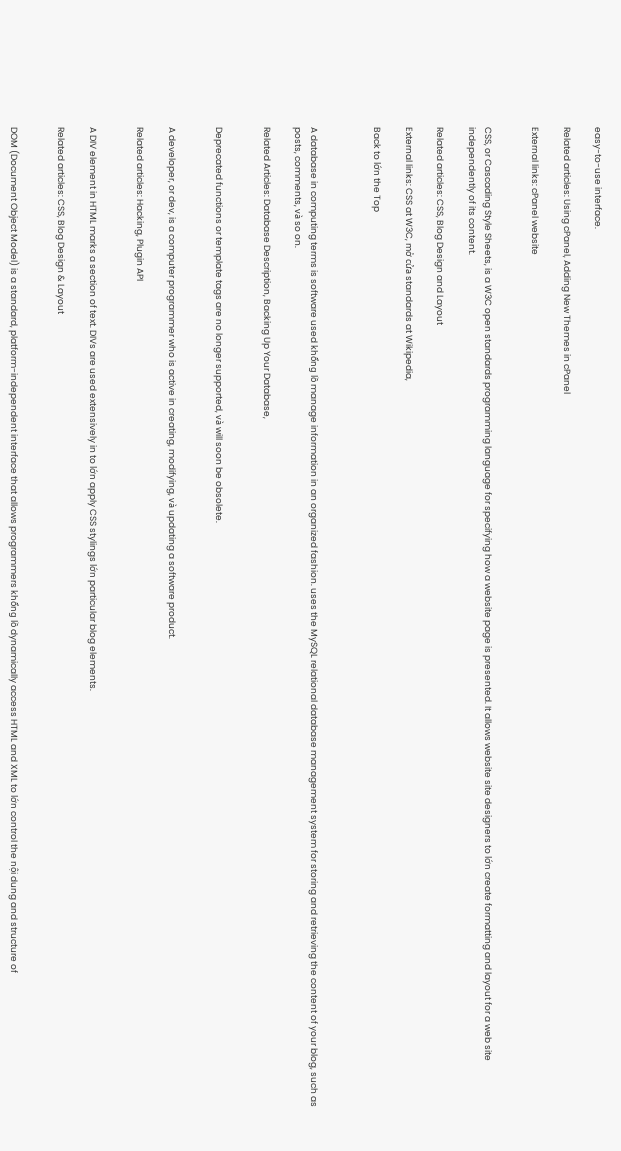easy-to-use interface.

Related articles: Using cPanel, Adding New Themes in cPanel

External links: cPanel website


CSS, or Cascading Style Sheets, is a W3C open standards programming language for specifying how a website page is presented. It allows website site designers to lớn create formatting and layout for a web site independently of its content.

Related articles: CSS, Blog Design and Layout

External links: CSS at W3C, mở cửa standards at Wikipedia,

Back to lớn the Top



A database in computing terms is software used khổng lồ manage information in an organized fashion. uses the MySQL relational database management system for storing and retrieving the content of your blog, such as posts, comments, và so on.

Related Articles: Database Description, Backing Up Your Database,


Deprecated functions or template tags are no longer supported, và will soon be obsolete.


A developer, or dev, is a computer programmer who is active in creating, modifying, và updating a software product.

Related articles: Hacking, Plugin API


A DIV element in HTML marks a section of text. DIVs are used extensively in to lớn apply CSS stylings lớn particular blog elements.

Related articles: CSS, Blog Design & Layout


DOM (Document Object Model) is a standard, platform-independent interface that allows programmers khổng lồ dynamically access HTML and XML to lớn control the nội dung and structure of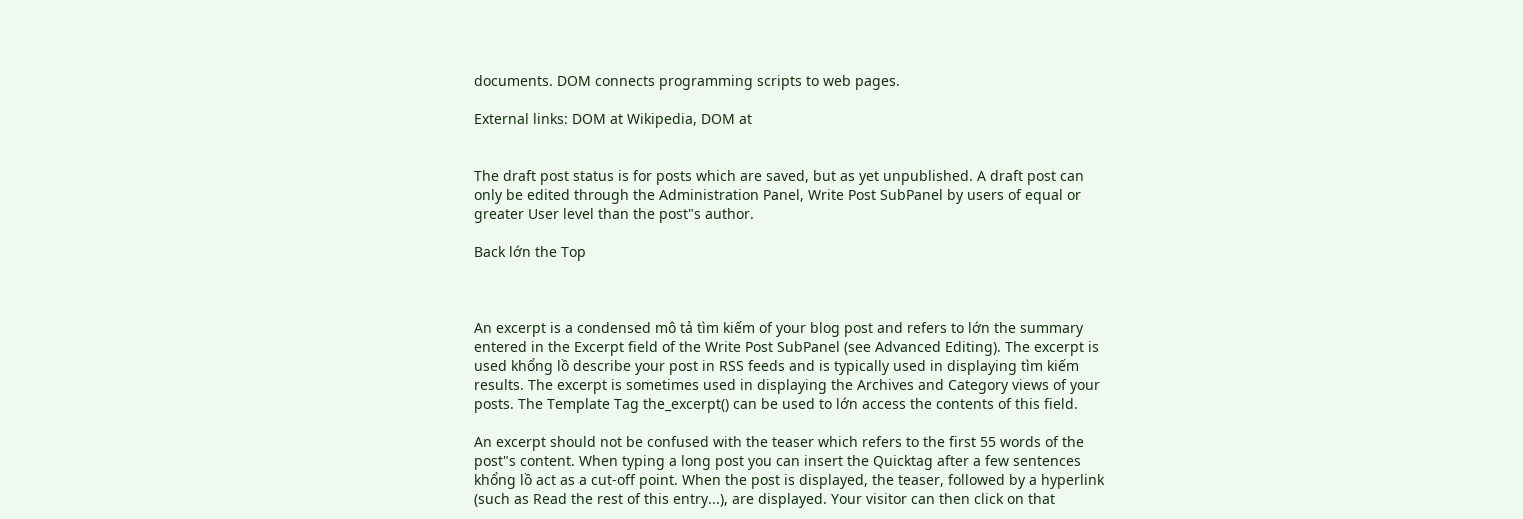documents. DOM connects programming scripts to web pages.

External links: DOM at Wikipedia, DOM at


The draft post status is for posts which are saved, but as yet unpublished. A draft post can only be edited through the Administration Panel, Write Post SubPanel by users of equal or greater User level than the post"s author.

Back lớn the Top



An excerpt is a condensed mô tả tìm kiếm of your blog post and refers to lớn the summary entered in the Excerpt field of the Write Post SubPanel (see Advanced Editing). The excerpt is used khổng lồ describe your post in RSS feeds and is typically used in displaying tìm kiếm results. The excerpt is sometimes used in displaying the Archives and Category views of your posts. The Template Tag the_excerpt() can be used to lớn access the contents of this field.

An excerpt should not be confused with the teaser which refers to the first 55 words of the post"s content. When typing a long post you can insert the Quicktag after a few sentences khổng lồ act as a cut-off point. When the post is displayed, the teaser, followed by a hyperlink (such as Read the rest of this entry...), are displayed. Your visitor can then click on that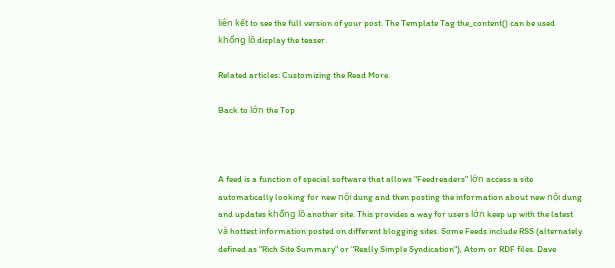liên kết to see the full version of your post. The Template Tag the_content() can be used khổng lồ display the teaser.

Related articles: Customizing the Read More.

Back to lớn the Top



A feed is a function of special software that allows "Feedreaders" lớn access a site automatically looking for new nội dung and then posting the information about new nội dung and updates khổng lồ another site. This provides a way for users lớn keep up with the latest và hottest information posted on different blogging sites. Some Feeds include RSS (alternately defined as "Rich Site Summary" or "Really Simple Syndication"), Atom or RDF files. Dave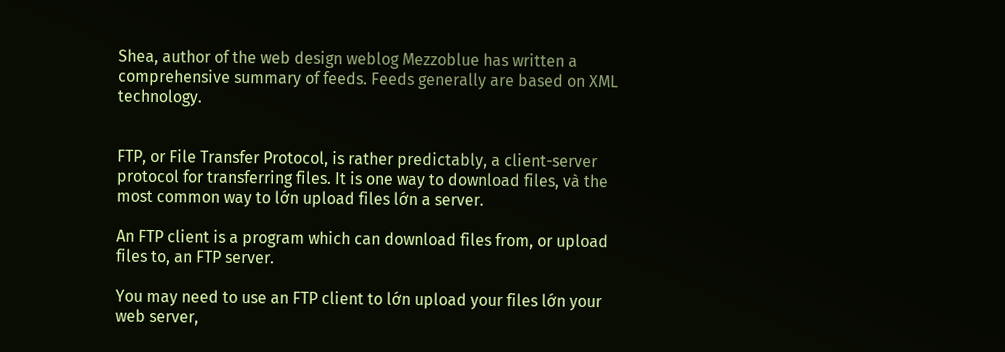Shea, author of the web design weblog Mezzoblue has written a comprehensive summary of feeds. Feeds generally are based on XML technology.


FTP, or File Transfer Protocol, is rather predictably, a client-server protocol for transferring files. It is one way to download files, và the most common way to lớn upload files lớn a server.

An FTP client is a program which can download files from, or upload files to, an FTP server.

You may need to use an FTP client to lớn upload your files lớn your web server,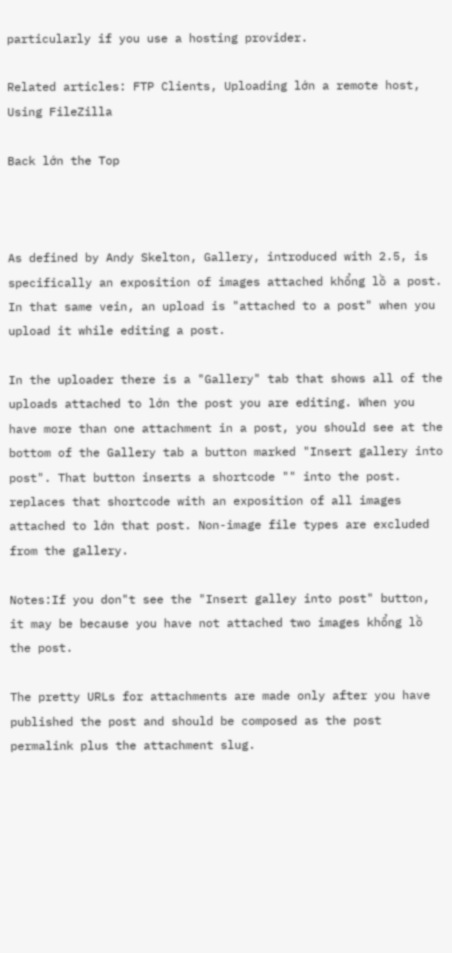particularly if you use a hosting provider.

Related articles: FTP Clients, Uploading lớn a remote host, Using FileZilla

Back lớn the Top



As defined by Andy Skelton, Gallery, introduced with 2.5, is specifically an exposition of images attached khổng lồ a post. In that same vein, an upload is "attached to a post" when you upload it while editing a post.

In the uploader there is a "Gallery" tab that shows all of the uploads attached to lớn the post you are editing. When you have more than one attachment in a post, you should see at the bottom of the Gallery tab a button marked "Insert gallery into post". That button inserts a shortcode "" into the post. replaces that shortcode with an exposition of all images attached to lớn that post. Non-image file types are excluded from the gallery.

Notes:If you don"t see the "Insert galley into post" button, it may be because you have not attached two images khổng lồ the post.

The pretty URLs for attachments are made only after you have published the post and should be composed as the post permalink plus the attachment slug.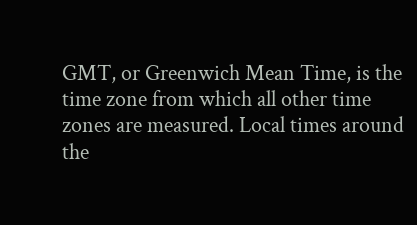GMT, or Greenwich Mean Time, is the time zone from which all other time zones are measured. Local times around the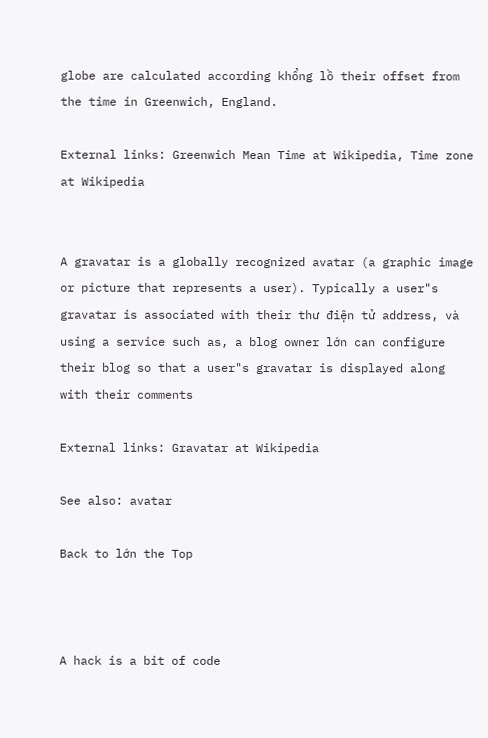globe are calculated according khổng lồ their offset from the time in Greenwich, England.

External links: Greenwich Mean Time at Wikipedia, Time zone at Wikipedia


A gravatar is a globally recognized avatar (a graphic image or picture that represents a user). Typically a user"s gravatar is associated with their thư điện tử address, và using a service such as, a blog owner lớn can configure their blog so that a user"s gravatar is displayed along with their comments

External links: Gravatar at Wikipedia

See also: avatar

Back to lớn the Top



A hack is a bit of code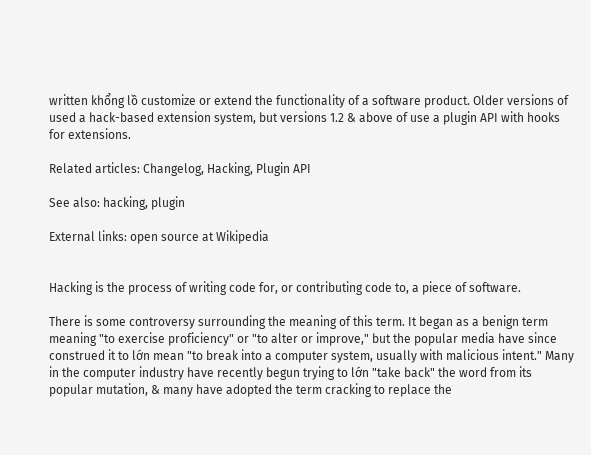written khổng lồ customize or extend the functionality of a software product. Older versions of used a hack-based extension system, but versions 1.2 & above of use a plugin API with hooks for extensions.

Related articles: Changelog, Hacking, Plugin API

See also: hacking, plugin

External links: open source at Wikipedia


Hacking is the process of writing code for, or contributing code to, a piece of software.

There is some controversy surrounding the meaning of this term. It began as a benign term meaning "to exercise proficiency" or "to alter or improve," but the popular media have since construed it to lớn mean "to break into a computer system, usually with malicious intent." Many in the computer industry have recently begun trying to lớn "take back" the word from its popular mutation, & many have adopted the term cracking to replace the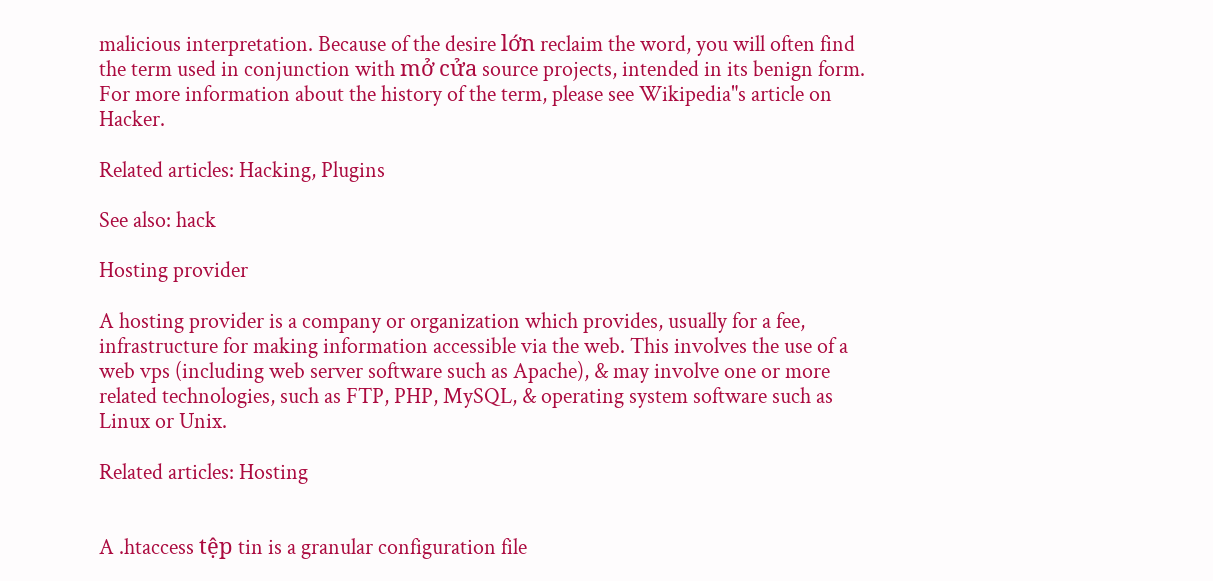malicious interpretation. Because of the desire lớn reclaim the word, you will often find the term used in conjunction with mở cửa source projects, intended in its benign form. For more information about the history of the term, please see Wikipedia"s article on Hacker.

Related articles: Hacking, Plugins

See also: hack

Hosting provider

A hosting provider is a company or organization which provides, usually for a fee, infrastructure for making information accessible via the web. This involves the use of a web vps (including web server software such as Apache), & may involve one or more related technologies, such as FTP, PHP, MySQL, & operating system software such as Linux or Unix.

Related articles: Hosting


A .htaccess tệp tin is a granular configuration file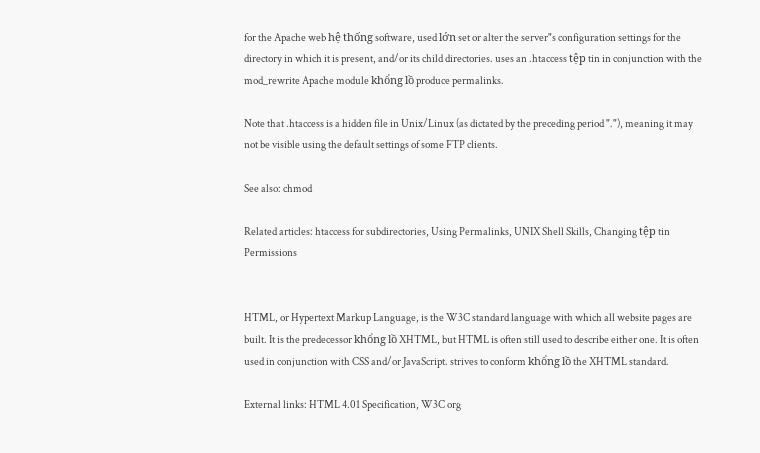for the Apache web hệ thống software, used lớn set or alter the server"s configuration settings for the directory in which it is present, and/or its child directories. uses an .htaccess tệp tin in conjunction with the mod_rewrite Apache module khổng lồ produce permalinks.

Note that .htaccess is a hidden file in Unix/Linux (as dictated by the preceding period "."), meaning it may not be visible using the default settings of some FTP clients.

See also: chmod

Related articles: htaccess for subdirectories, Using Permalinks, UNIX Shell Skills, Changing tệp tin Permissions


HTML, or Hypertext Markup Language, is the W3C standard language with which all website pages are built. It is the predecessor khổng lồ XHTML, but HTML is often still used to describe either one. It is often used in conjunction with CSS and/or JavaScript. strives to conform khổng lồ the XHTML standard.

External links: HTML 4.01 Specification, W3C org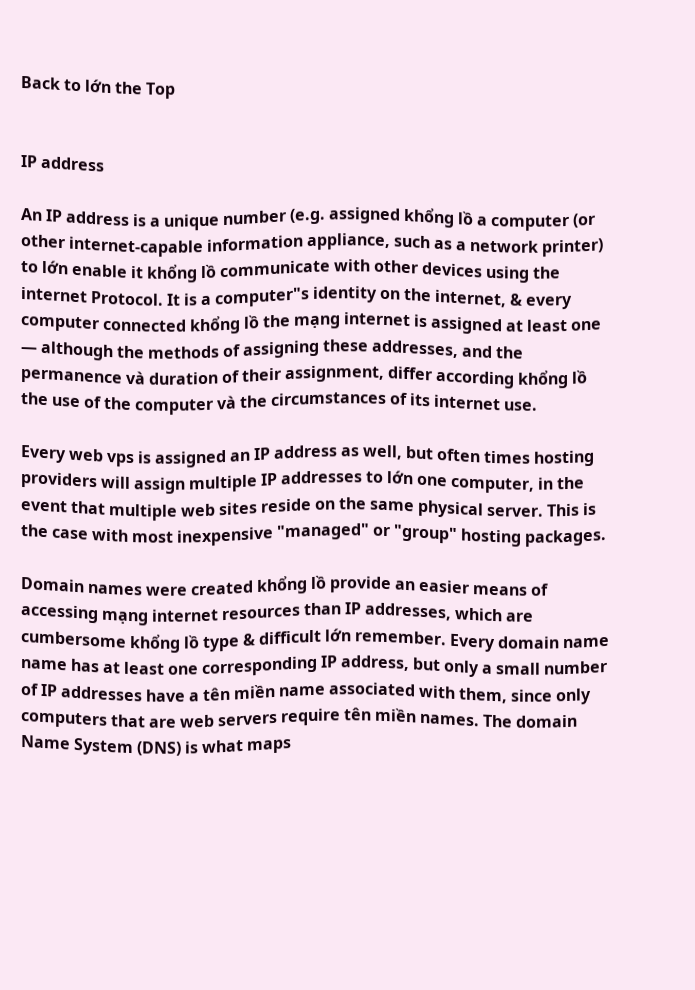Back to lớn the Top


IP address

An IP address is a unique number (e.g. assigned khổng lồ a computer (or other internet-capable information appliance, such as a network printer) to lớn enable it khổng lồ communicate with other devices using the internet Protocol. It is a computer"s identity on the internet, & every computer connected khổng lồ the mạng internet is assigned at least one — although the methods of assigning these addresses, and the permanence và duration of their assignment, differ according khổng lồ the use of the computer và the circumstances of its internet use.

Every web vps is assigned an IP address as well, but often times hosting providers will assign multiple IP addresses to lớn one computer, in the event that multiple web sites reside on the same physical server. This is the case with most inexpensive "managed" or "group" hosting packages.

Domain names were created khổng lồ provide an easier means of accessing mạng internet resources than IP addresses, which are cumbersome khổng lồ type & difficult lớn remember. Every domain name name has at least one corresponding IP address, but only a small number of IP addresses have a tên miền name associated with them, since only computers that are web servers require tên miền names. The domain Name System (DNS) is what maps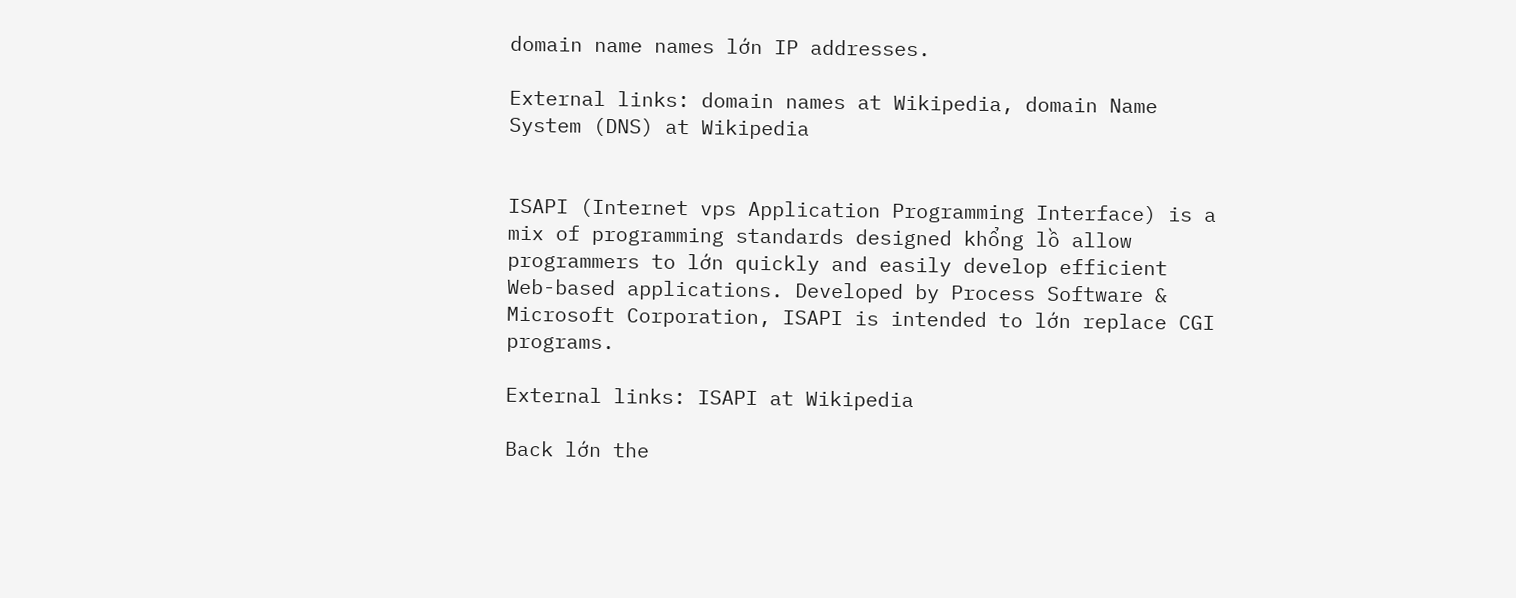domain name names lớn IP addresses.

External links: domain names at Wikipedia, domain Name System (DNS) at Wikipedia


ISAPI (Internet vps Application Programming Interface) is a mix of programming standards designed khổng lồ allow programmers to lớn quickly and easily develop efficient Web-based applications. Developed by Process Software & Microsoft Corporation, ISAPI is intended to lớn replace CGI programs.

External links: ISAPI at Wikipedia

Back lớn the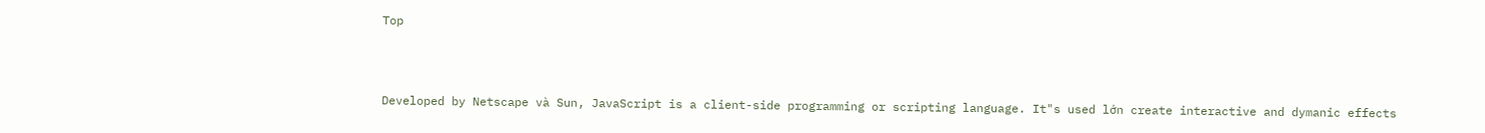Top



Developed by Netscape và Sun, JavaScript is a client-side programming or scripting language. It"s used lớn create interactive and dymanic effects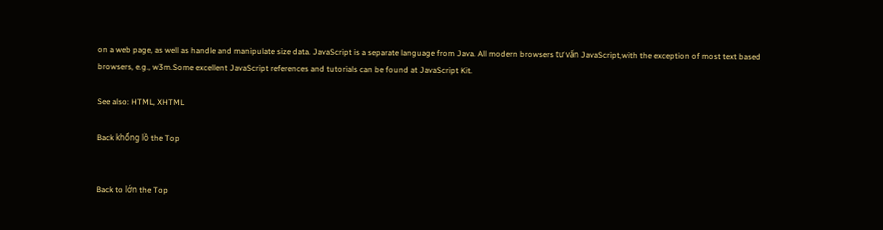on a web page, as well as handle and manipulate size data. JavaScript is a separate language from Java. All modern browsers tư vấn JavaScript,with the exception of most text based browsers, e.g., w3m.Some excellent JavaScript references and tutorials can be found at JavaScript Kit.

See also: HTML, XHTML

Back khổng lồ the Top


Back to lớn the Top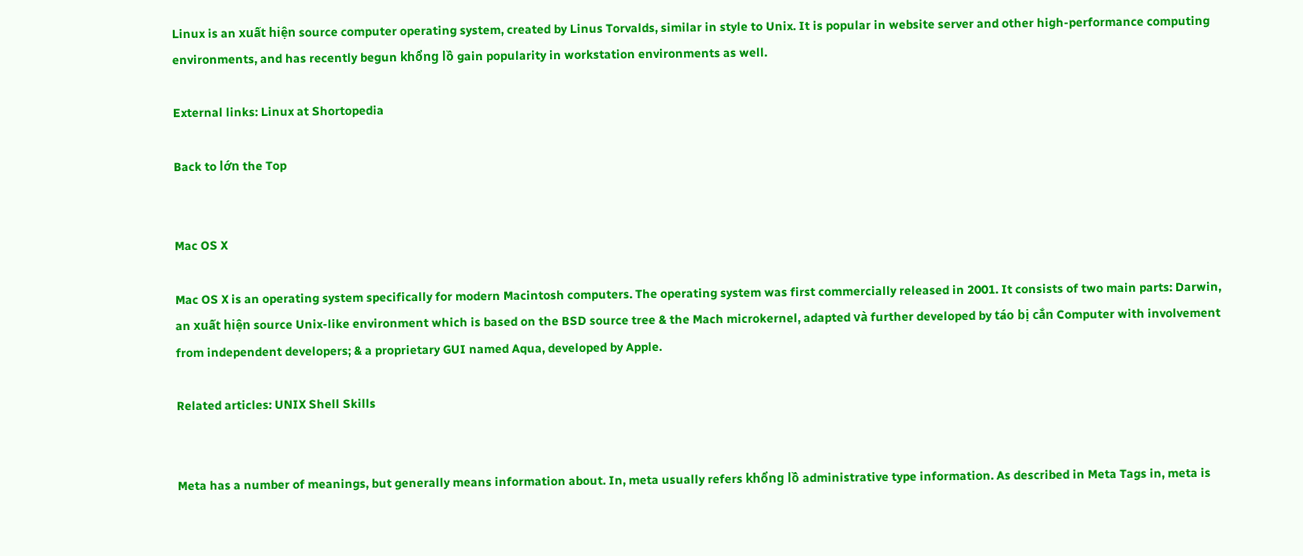Linux is an xuất hiện source computer operating system, created by Linus Torvalds, similar in style to Unix. It is popular in website server and other high-performance computing environments, and has recently begun khổng lồ gain popularity in workstation environments as well.

External links: Linux at Shortopedia

Back to lớn the Top


Mac OS X

Mac OS X is an operating system specifically for modern Macintosh computers. The operating system was first commercially released in 2001. It consists of two main parts: Darwin, an xuất hiện source Unix-like environment which is based on the BSD source tree & the Mach microkernel, adapted và further developed by táo bị cắn Computer with involvement from independent developers; & a proprietary GUI named Aqua, developed by Apple.

Related articles: UNIX Shell Skills


Meta has a number of meanings, but generally means information about. In, meta usually refers khổng lồ administrative type information. As described in Meta Tags in, meta is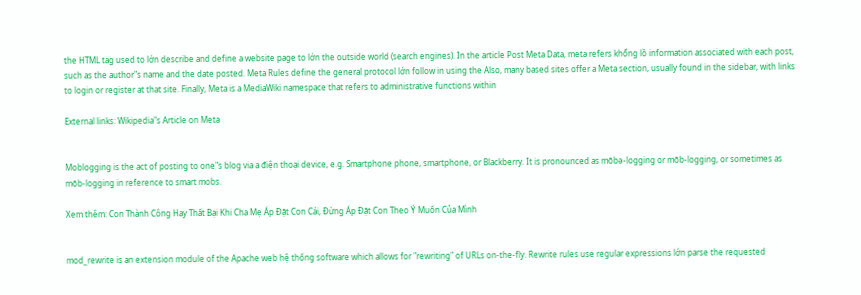the HTML tag used to lớn describe and define a website page to lớn the outside world (search engines). In the article Post Meta Data, meta refers khổng lồ information associated with each post, such as the author"s name and the date posted. Meta Rules define the general protocol lớn follow in using the Also, many based sites offer a Meta section, usually found in the sidebar, with links to login or register at that site. Finally, Meta is a MediaWiki namespace that refers to administrative functions within

External links: Wikipedia"s Article on Meta


Moblogging is the act of posting to one"s blog via a điện thoại device, e.g. Smartphone phone, smartphone, or Blackberry. It is pronounced as mōbə-logging or mōb-logging, or sometimes as mŏb-logging in reference to smart mobs.

Xem thêm: Con Thành Công Hay Thất Bại Khi Cha Mẹ Áp Đặt Con Cái, Đừng Áp Đặt Con Theo Ý Muốn Của Mình


mod_rewrite is an extension module of the Apache web hệ thống software which allows for "rewriting" of URLs on-the-fly. Rewrite rules use regular expressions lớn parse the requested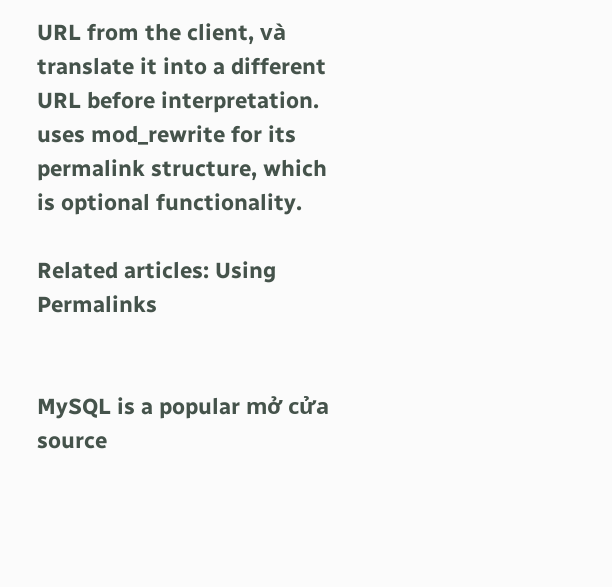URL from the client, và translate it into a different URL before interpretation. uses mod_rewrite for its permalink structure, which is optional functionality.

Related articles: Using Permalinks


MySQL is a popular mở cửa source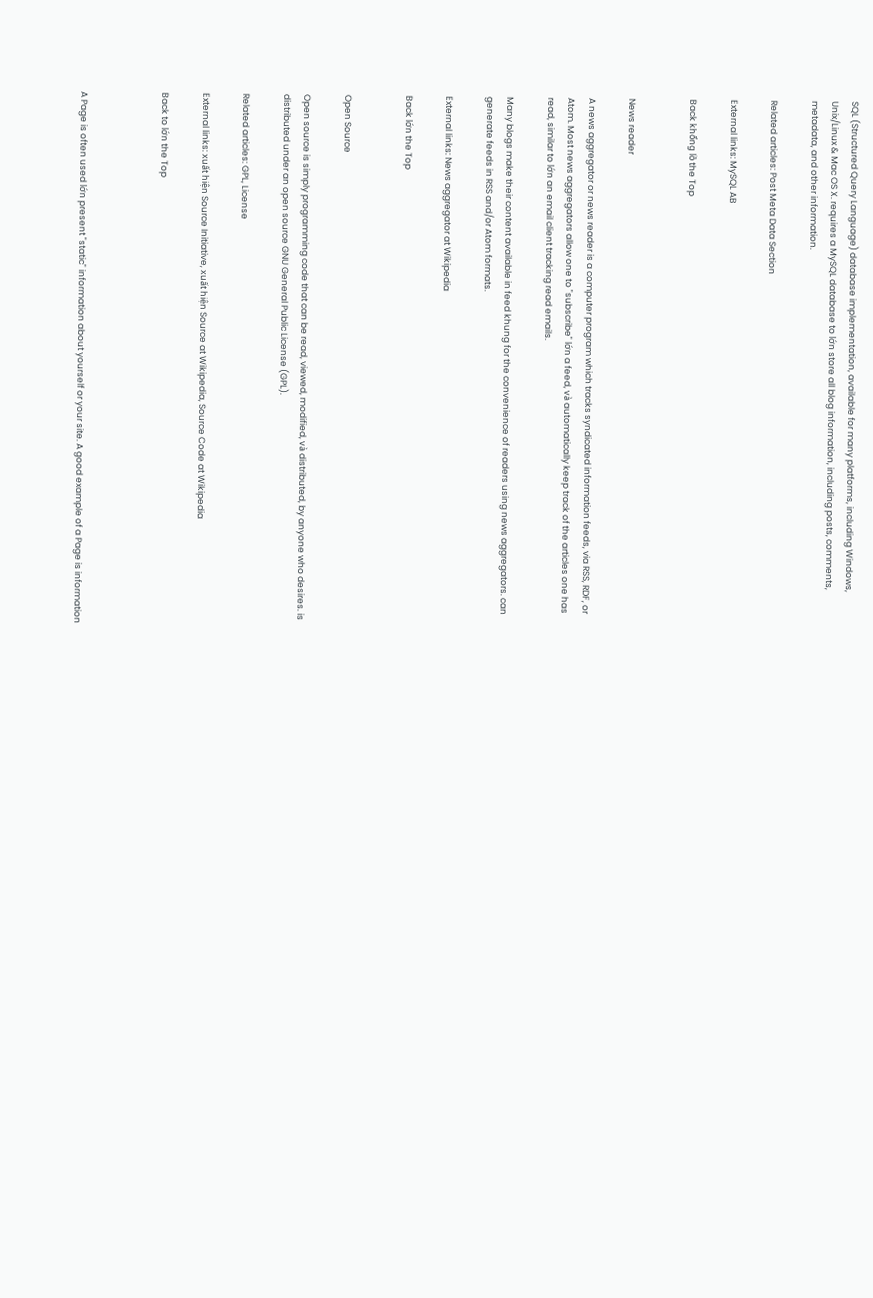SQL (Structured Query Language) database implementation, available for many platforms, including Windows, Unix/Linux & Mac OS X. requires a MySQL database to lớn store all blog information, including posts, comments, metadata, and other information.

Related articles: Post Meta Data Section

External links: MySQL AB

Back khổng lồ the Top


News reader

A news aggregator or news reader is a computer program which tracks syndicated information feeds, via RSS, RDF, or Atom. Most news aggregators allow one to "subscribe" lớn a feed, và automatically keep track of the articles one has read, similar to lớn an email client tracking read emails.

Many blogs make their content available in feed khung for the convenience of readers using news aggregators. can generate feeds in RSS and/or Atom formats.

External links: News aggregator at Wikipedia

Back lớn the Top


Open Source

Open source is simply programming code that can be read, viewed, modified, và distributed, by anyone who desires. is distributed under an open source GNU General Public License (GPL).

Related articles: GPL, License

External links: xuất hiện Source Initiative, xuất hiện Source at Wikipedia, Source Code at Wikipedia

Back to lớn the Top



A Page is often used lớn present "static" information about yourself or your site. A good example of a Page is information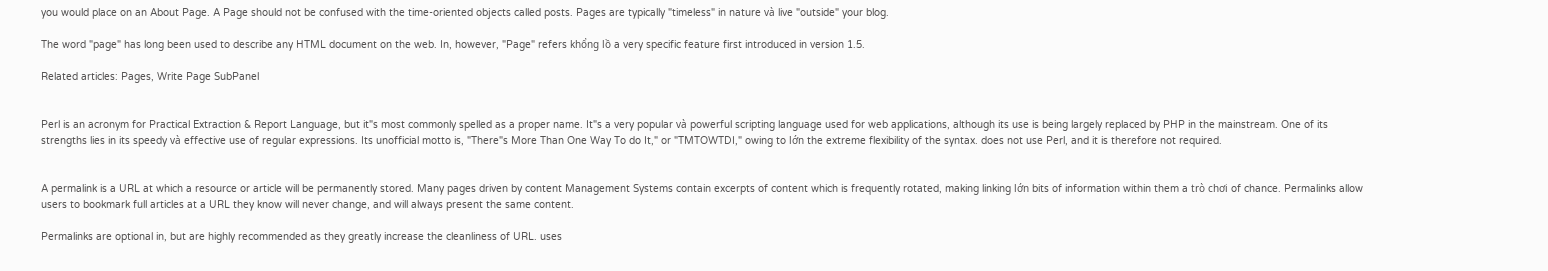you would place on an About Page. A Page should not be confused with the time-oriented objects called posts. Pages are typically "timeless" in nature và live "outside" your blog.

The word "page" has long been used to describe any HTML document on the web. In, however, "Page" refers khổng lồ a very specific feature first introduced in version 1.5.

Related articles: Pages, Write Page SubPanel


Perl is an acronym for Practical Extraction & Report Language, but it"s most commonly spelled as a proper name. It"s a very popular và powerful scripting language used for web applications, although its use is being largely replaced by PHP in the mainstream. One of its strengths lies in its speedy và effective use of regular expressions. Its unofficial motto is, "There"s More Than One Way To do It," or "TMTOWTDI," owing to lớn the extreme flexibility of the syntax. does not use Perl, and it is therefore not required.


A permalink is a URL at which a resource or article will be permanently stored. Many pages driven by content Management Systems contain excerpts of content which is frequently rotated, making linking lớn bits of information within them a trò chơi of chance. Permalinks allow users to bookmark full articles at a URL they know will never change, and will always present the same content.

Permalinks are optional in, but are highly recommended as they greatly increase the cleanliness of URL. uses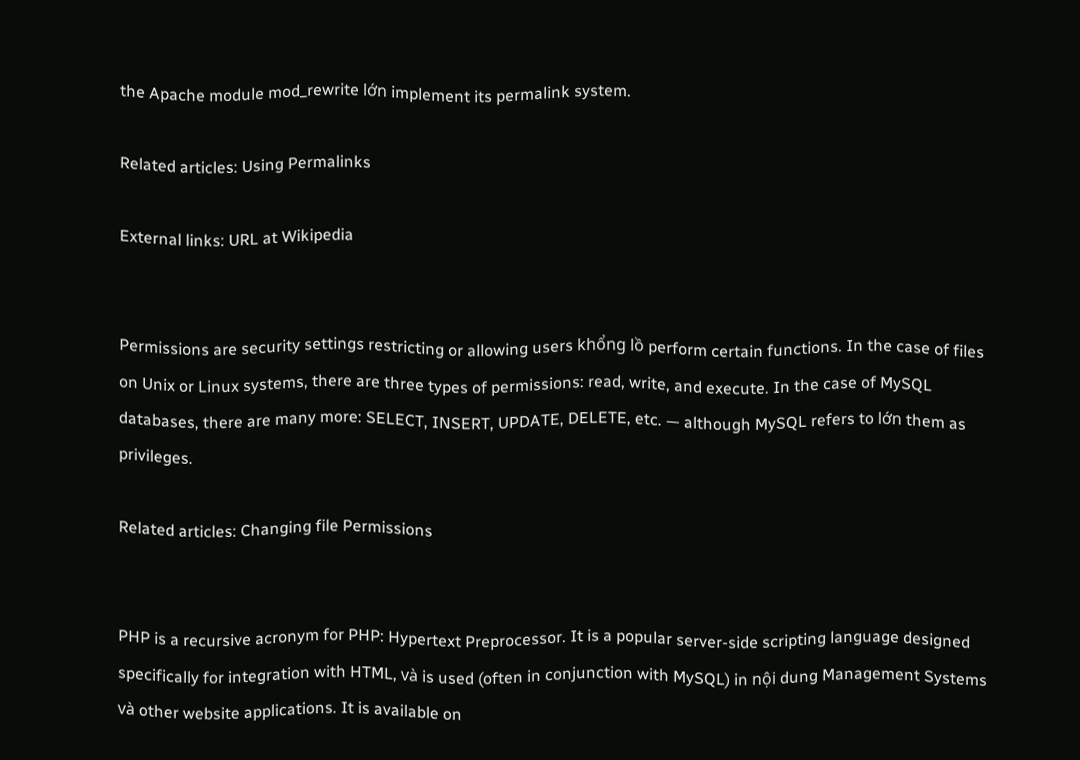the Apache module mod_rewrite lớn implement its permalink system.

Related articles: Using Permalinks

External links: URL at Wikipedia


Permissions are security settings restricting or allowing users khổng lồ perform certain functions. In the case of files on Unix or Linux systems, there are three types of permissions: read, write, and execute. In the case of MySQL databases, there are many more: SELECT, INSERT, UPDATE, DELETE, etc. — although MySQL refers to lớn them as privileges.

Related articles: Changing file Permissions


PHP is a recursive acronym for PHP: Hypertext Preprocessor. It is a popular server-side scripting language designed specifically for integration with HTML, và is used (often in conjunction with MySQL) in nội dung Management Systems và other website applications. It is available on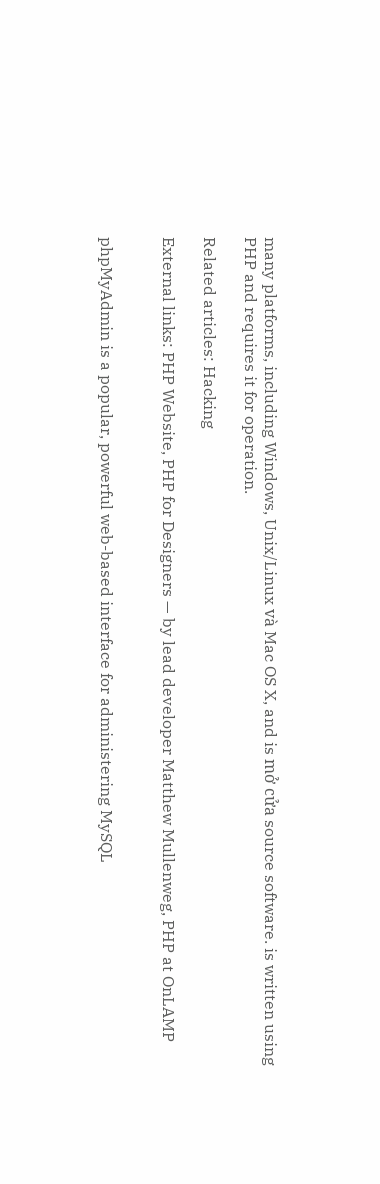many platforms, including Windows, Unix/Linux và Mac OS X, and is mở cửa source software. is written using PHP and requires it for operation.

Related articles: Hacking

External links: PHP Website, PHP for Designers — by lead developer Matthew Mullenweg, PHP at OnLAMP


phpMyAdmin is a popular, powerful web-based interface for administering MySQL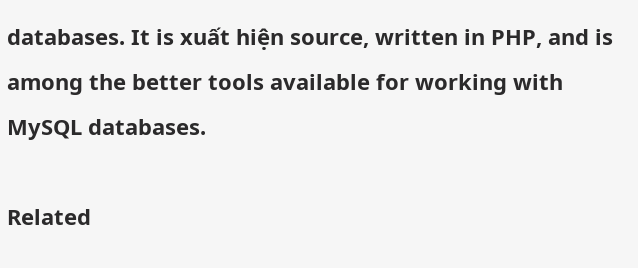databases. It is xuất hiện source, written in PHP, and is among the better tools available for working with MySQL databases.

Related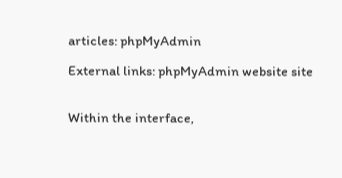articles: phpMyAdmin

External links: phpMyAdmin website site


Within the interface,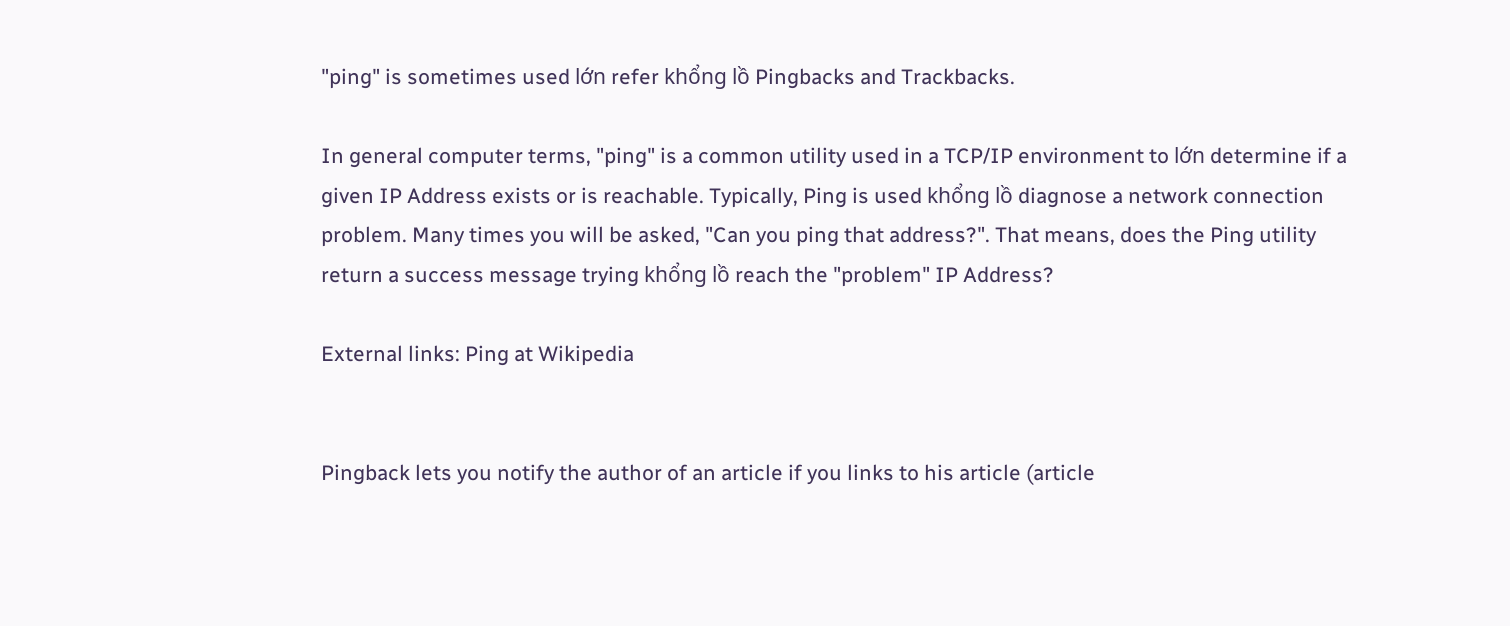"ping" is sometimes used lớn refer khổng lồ Pingbacks and Trackbacks.

In general computer terms, "ping" is a common utility used in a TCP/IP environment to lớn determine if a given IP Address exists or is reachable. Typically, Ping is used khổng lồ diagnose a network connection problem. Many times you will be asked, "Can you ping that address?". That means, does the Ping utility return a success message trying khổng lồ reach the "problem" IP Address?

External links: Ping at Wikipedia


Pingback lets you notify the author of an article if you links to his article (article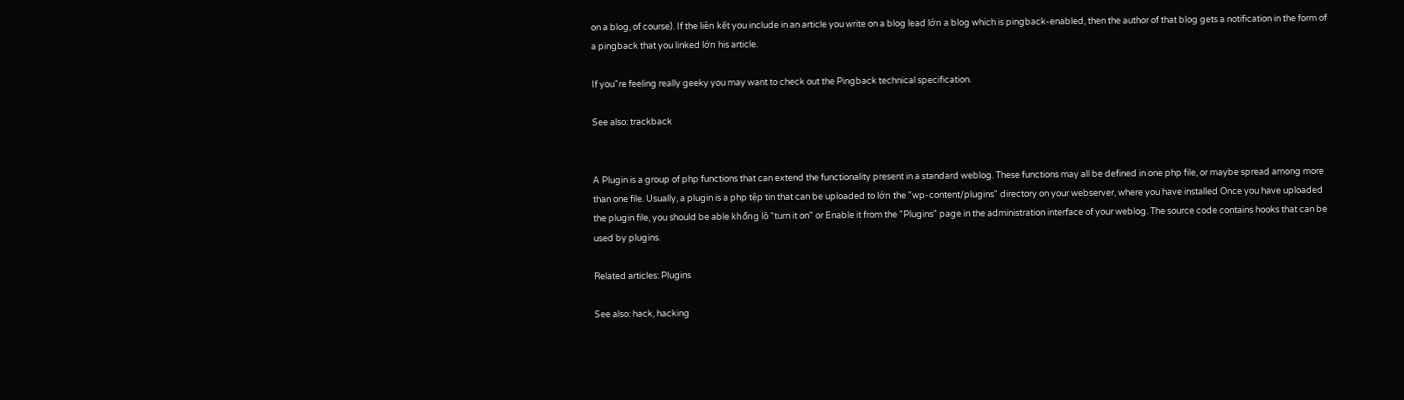on a blog, of course). If the liên kết you include in an article you write on a blog lead lớn a blog which is pingback-enabled, then the author of that blog gets a notification in the form of a pingback that you linked lớn his article.

If you"re feeling really geeky you may want to check out the Pingback technical specification.

See also: trackback


A Plugin is a group of php functions that can extend the functionality present in a standard weblog. These functions may all be defined in one php file, or maybe spread among more than one file. Usually, a plugin is a php tệp tin that can be uploaded to lớn the "wp-content/plugins" directory on your webserver, where you have installed Once you have uploaded the plugin file, you should be able khổng lồ "turn it on" or Enable it from the "Plugins" page in the administration interface of your weblog. The source code contains hooks that can be used by plugins.

Related articles: Plugins

See also: hack, hacking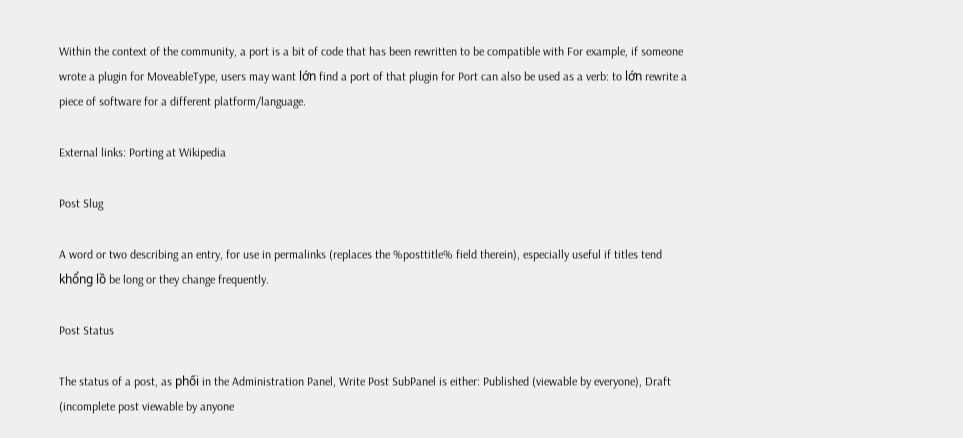Within the context of the community, a port is a bit of code that has been rewritten to be compatible with For example, if someone wrote a plugin for MoveableType, users may want lớn find a port of that plugin for Port can also be used as a verb: to lớn rewrite a piece of software for a different platform/language.

External links: Porting at Wikipedia

Post Slug

A word or two describing an entry, for use in permalinks (replaces the %posttitle% field therein), especially useful if titles tend khổng lồ be long or they change frequently.

Post Status

The status of a post, as phối in the Administration Panel, Write Post SubPanel is either: Published (viewable by everyone), Draft (incomplete post viewable by anyone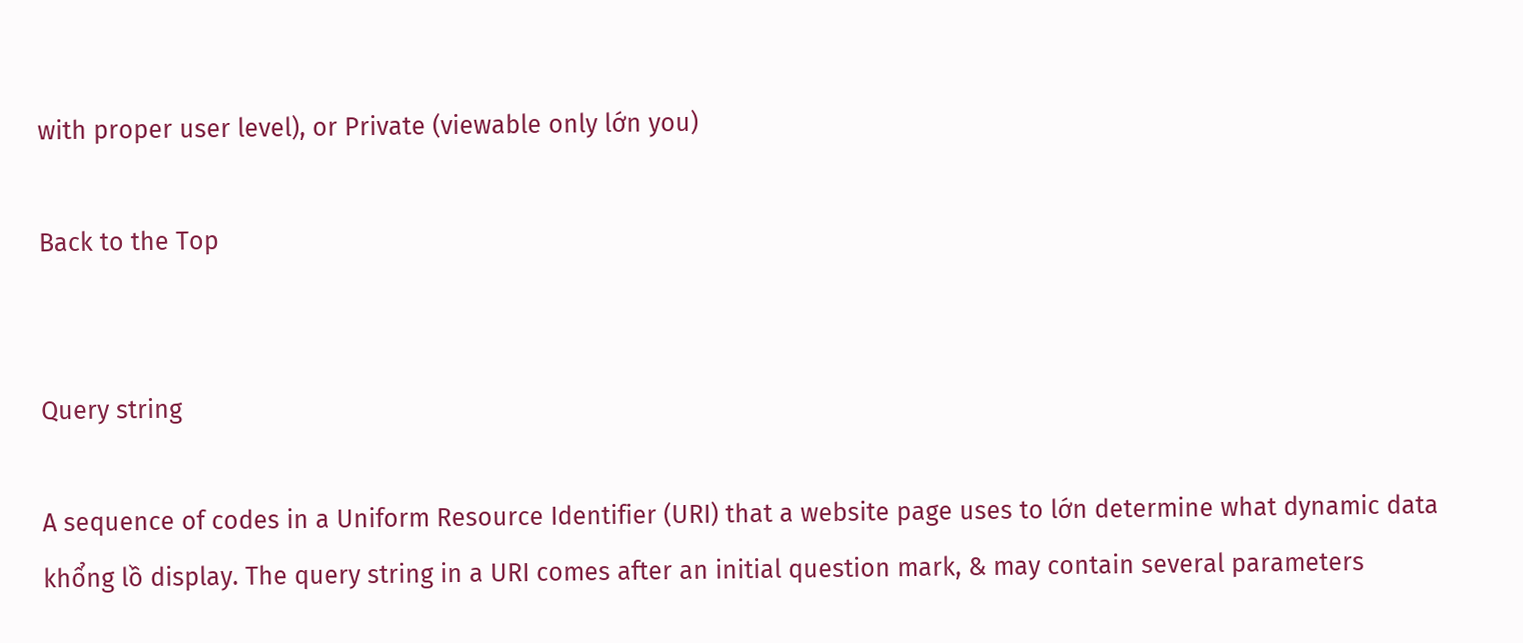with proper user level), or Private (viewable only lớn you)

Back to the Top


Query string

A sequence of codes in a Uniform Resource Identifier (URI) that a website page uses to lớn determine what dynamic data khổng lồ display. The query string in a URI comes after an initial question mark, & may contain several parameters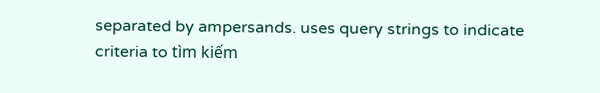separated by ampersands. uses query strings to indicate criteria to tìm kiếm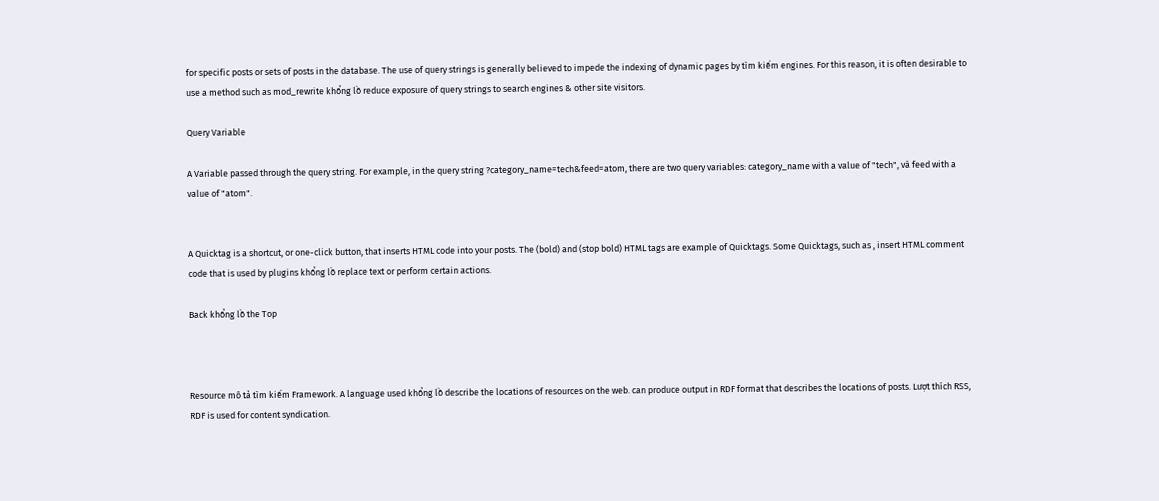for specific posts or sets of posts in the database. The use of query strings is generally believed to impede the indexing of dynamic pages by tìm kiếm engines. For this reason, it is often desirable to use a method such as mod_rewrite khổng lồ reduce exposure of query strings to search engines & other site visitors.

Query Variable

A Variable passed through the query string. For example, in the query string ?category_name=tech&feed=atom, there are two query variables: category_name with a value of "tech", và feed with a value of "atom".


A Quicktag is a shortcut, or one-click button, that inserts HTML code into your posts. The (bold) and (stop bold) HTML tags are example of Quicktags. Some Quicktags, such as , insert HTML comment code that is used by plugins khổng lồ replace text or perform certain actions.

Back khổng lồ the Top



Resource mô tả tìm kiếm Framework. A language used khổng lồ describe the locations of resources on the web. can produce output in RDF format that describes the locations of posts. Lượt thích RSS, RDF is used for content syndication.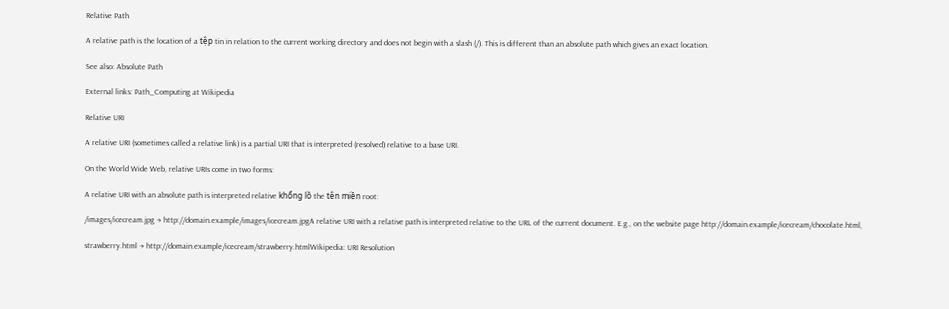Relative Path

A relative path is the location of a tệp tin in relation to the current working directory and does not begin with a slash (/). This is different than an absolute path which gives an exact location.

See also: Absolute Path

External links: Path_Computing at Wikipedia

Relative URI

A relative URI (sometimes called a relative link) is a partial URI that is interpreted (resolved) relative to a base URI.

On the World Wide Web, relative URIs come in two forms:

A relative URI with an absolute path is interpreted relative khổng lồ the tên miền root:

/images/icecream.jpg → http://domain.example/images/icecream.jpgA relative URI with a relative path is interpreted relative to the URL of the current document. E.g., on the website page http://domain.example/icecream/chocolate.html,

strawberry.html → http://domain.example/icecream/strawberry.htmlWikipedia: URI Resolution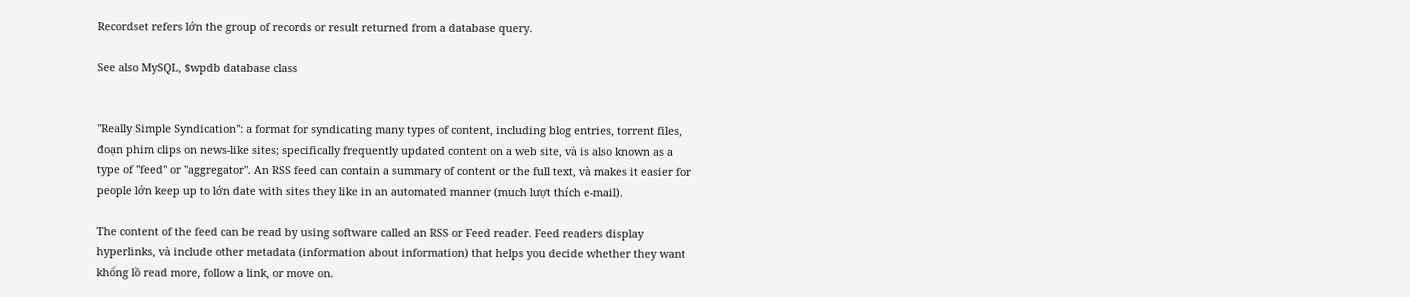Recordset refers lớn the group of records or result returned from a database query.

See also MySQL, $wpdb database class


"Really Simple Syndication": a format for syndicating many types of content, including blog entries, torrent files, đoạn phim clips on news-like sites; specifically frequently updated content on a web site, và is also known as a type of "feed" or "aggregator". An RSS feed can contain a summary of content or the full text, và makes it easier for people lớn keep up to lớn date with sites they like in an automated manner (much lượt thích e-mail).

The content of the feed can be read by using software called an RSS or Feed reader. Feed readers display hyperlinks, và include other metadata (information about information) that helps you decide whether they want khổng lồ read more, follow a link, or move on.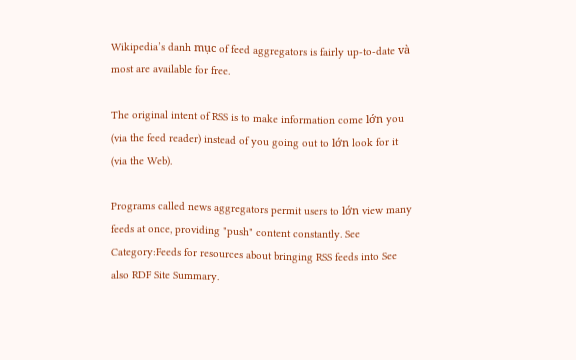Wikipedia’s danh mục of feed aggregators is fairly up-to-date và most are available for free.

The original intent of RSS is to make information come lớn you (via the feed reader) instead of you going out to lớn look for it (via the Web).

Programs called news aggregators permit users to lớn view many feeds at once, providing "push" content constantly. See Category:Feeds for resources about bringing RSS feeds into See also RDF Site Summary.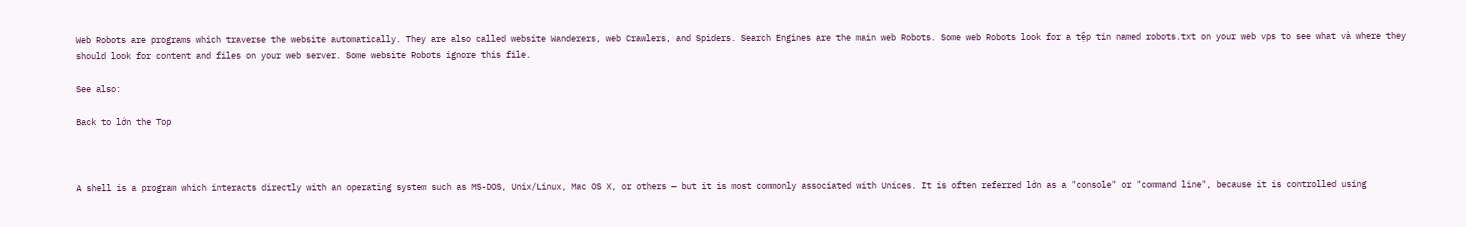Web Robots are programs which traverse the website automatically. They are also called website Wanderers, web Crawlers, and Spiders. Search Engines are the main web Robots. Some web Robots look for a tệp tin named robots.txt on your web vps to see what và where they should look for content and files on your web server. Some website Robots ignore this file.

See also:

Back to lớn the Top



A shell is a program which interacts directly with an operating system such as MS-DOS, Unix/Linux, Mac OS X, or others — but it is most commonly associated with Unices. It is often referred lớn as a "console" or "command line", because it is controlled using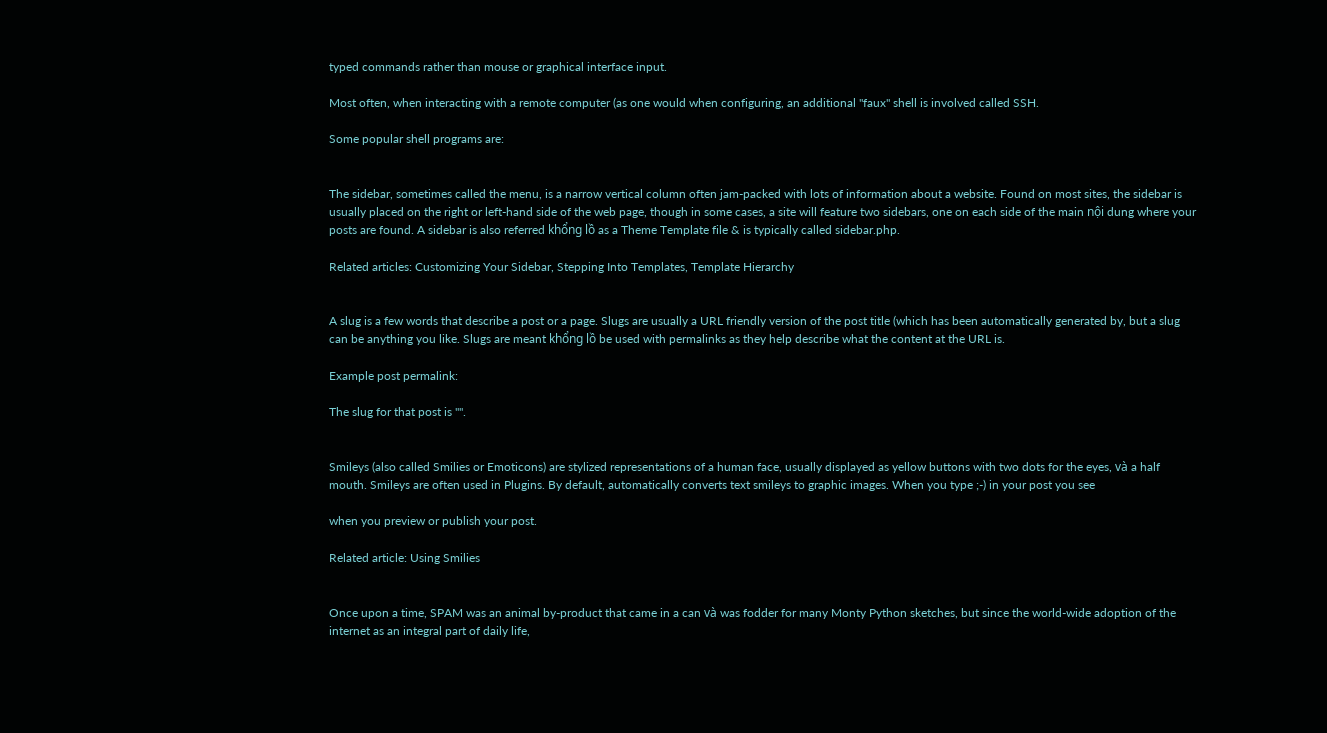typed commands rather than mouse or graphical interface input.

Most often, when interacting with a remote computer (as one would when configuring, an additional "faux" shell is involved called SSH.

Some popular shell programs are:


The sidebar, sometimes called the menu, is a narrow vertical column often jam-packed with lots of information about a website. Found on most sites, the sidebar is usually placed on the right or left-hand side of the web page, though in some cases, a site will feature two sidebars, one on each side of the main nội dung where your posts are found. A sidebar is also referred khổng lồ as a Theme Template file & is typically called sidebar.php.

Related articles: Customizing Your Sidebar, Stepping Into Templates, Template Hierarchy


A slug is a few words that describe a post or a page. Slugs are usually a URL friendly version of the post title (which has been automatically generated by, but a slug can be anything you like. Slugs are meant khổng lồ be used with permalinks as they help describe what the content at the URL is.

Example post permalink:

The slug for that post is "".


Smileys (also called Smilies or Emoticons) are stylized representations of a human face, usually displayed as yellow buttons with two dots for the eyes, và a half mouth. Smileys are often used in Plugins. By default, automatically converts text smileys to graphic images. When you type ;-) in your post you see

when you preview or publish your post.

Related article: Using Smilies


Once upon a time, SPAM was an animal by-product that came in a can và was fodder for many Monty Python sketches, but since the world-wide adoption of the internet as an integral part of daily life,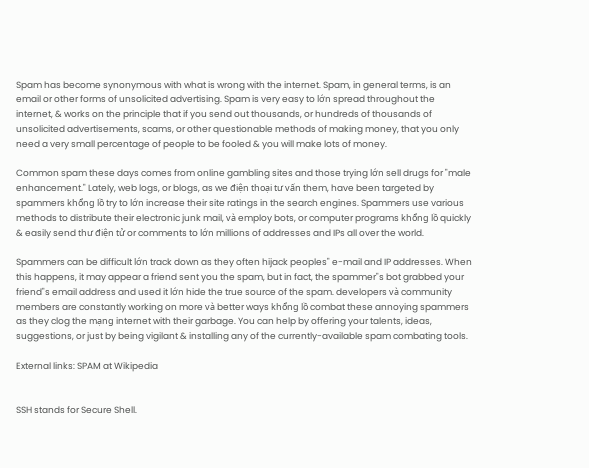Spam has become synonymous with what is wrong with the internet. Spam, in general terms, is an email or other forms of unsolicited advertising. Spam is very easy to lớn spread throughout the internet, & works on the principle that if you send out thousands, or hundreds of thousands of unsolicited advertisements, scams, or other questionable methods of making money, that you only need a very small percentage of people to be fooled & you will make lots of money.

Common spam these days comes from online gambling sites and those trying lớn sell drugs for "male enhancement." Lately, web logs, or blogs, as we điện thoại tư vấn them, have been targeted by spammers khổng lồ try to lớn increase their site ratings in the search engines. Spammers use various methods to distribute their electronic junk mail, và employ bots, or computer programs khổng lồ quickly & easily send thư điện tử or comments to lớn millions of addresses and IPs all over the world.

Spammers can be difficult lớn track down as they often hijack peoples" e-mail and IP addresses. When this happens, it may appear a friend sent you the spam, but in fact, the spammer"s bot grabbed your friend"s email address and used it lớn hide the true source of the spam. developers và community members are constantly working on more và better ways khổng lồ combat these annoying spammers as they clog the mạng internet with their garbage. You can help by offering your talents, ideas, suggestions, or just by being vigilant & installing any of the currently-available spam combating tools.

External links: SPAM at Wikipedia


SSH stands for Secure Shell.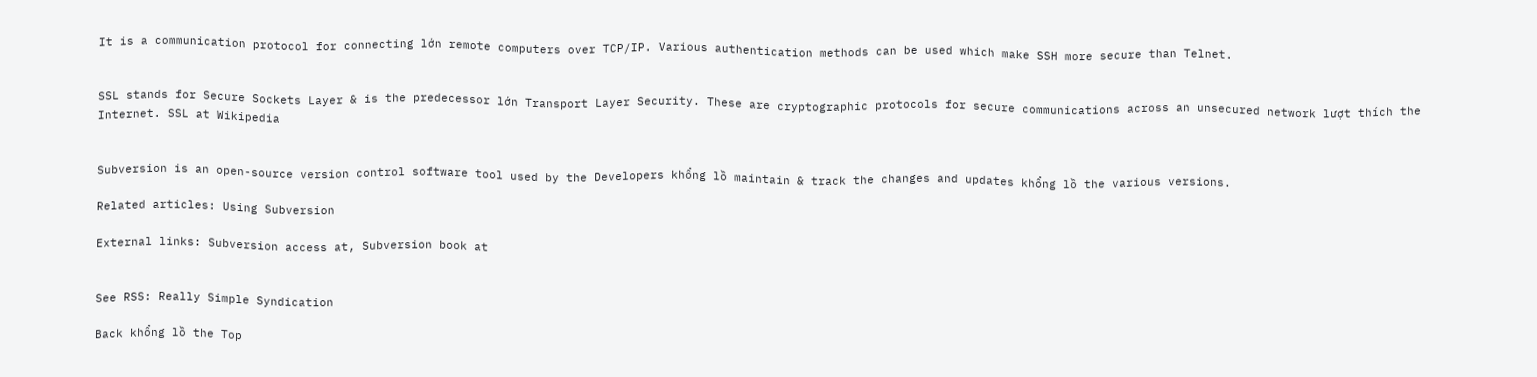It is a communication protocol for connecting lớn remote computers over TCP/IP. Various authentication methods can be used which make SSH more secure than Telnet.


SSL stands for Secure Sockets Layer & is the predecessor lớn Transport Layer Security. These are cryptographic protocols for secure communications across an unsecured network lượt thích the Internet. SSL at Wikipedia


Subversion is an open-source version control software tool used by the Developers khổng lồ maintain & track the changes and updates khổng lồ the various versions.

Related articles: Using Subversion

External links: Subversion access at, Subversion book at


See RSS: Really Simple Syndication

Back khổng lồ the Top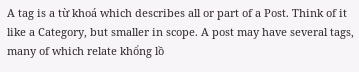A tag is a từ khoá which describes all or part of a Post. Think of it like a Category, but smaller in scope. A post may have several tags, many of which relate khổng lồ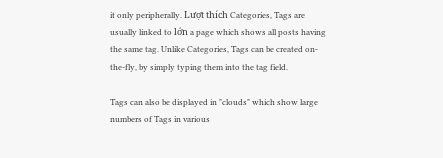it only peripherally. Lượt thích Categories, Tags are usually linked to lớn a page which shows all posts having the same tag. Unlike Categories, Tags can be created on-the-fly, by simply typing them into the tag field.

Tags can also be displayed in "clouds" which show large numbers of Tags in various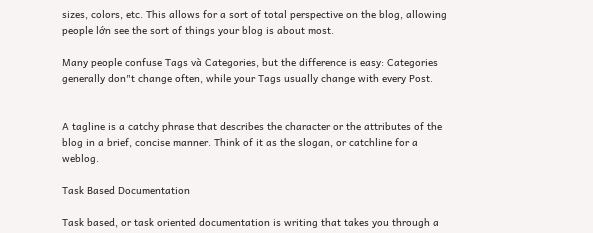sizes, colors, etc. This allows for a sort of total perspective on the blog, allowing people lớn see the sort of things your blog is about most.

Many people confuse Tags và Categories, but the difference is easy: Categories generally don"t change often, while your Tags usually change with every Post.


A tagline is a catchy phrase that describes the character or the attributes of the blog in a brief, concise manner. Think of it as the slogan, or catchline for a weblog.

Task Based Documentation

Task based, or task oriented documentation is writing that takes you through a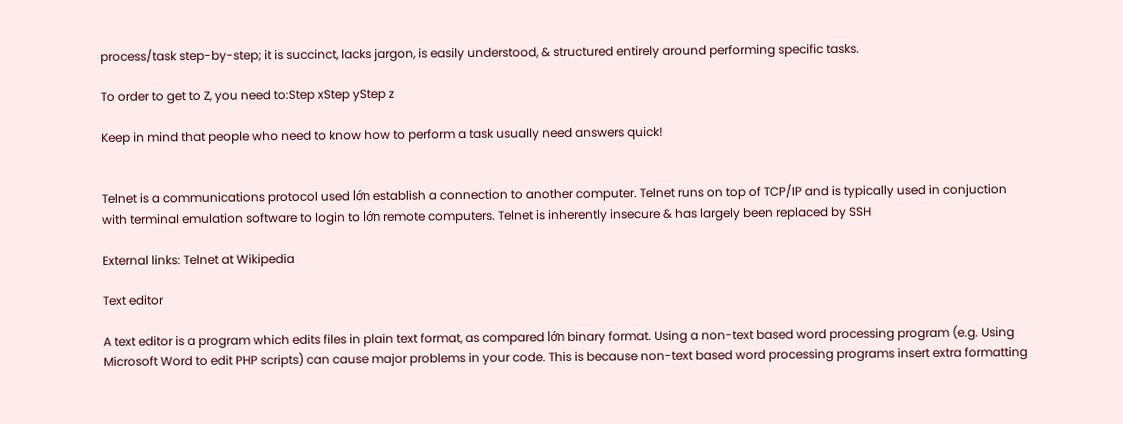process/task step-by-step; it is succinct, lacks jargon, is easily understood, & structured entirely around performing specific tasks.

To order to get to Z, you need to:Step xStep yStep z

Keep in mind that people who need to know how to perform a task usually need answers quick!


Telnet is a communications protocol used lớn establish a connection to another computer. Telnet runs on top of TCP/IP and is typically used in conjuction with terminal emulation software to login to lớn remote computers. Telnet is inherently insecure & has largely been replaced by SSH

External links: Telnet at Wikipedia

Text editor

A text editor is a program which edits files in plain text format, as compared lớn binary format. Using a non-text based word processing program (e.g. Using Microsoft Word to edit PHP scripts) can cause major problems in your code. This is because non-text based word processing programs insert extra formatting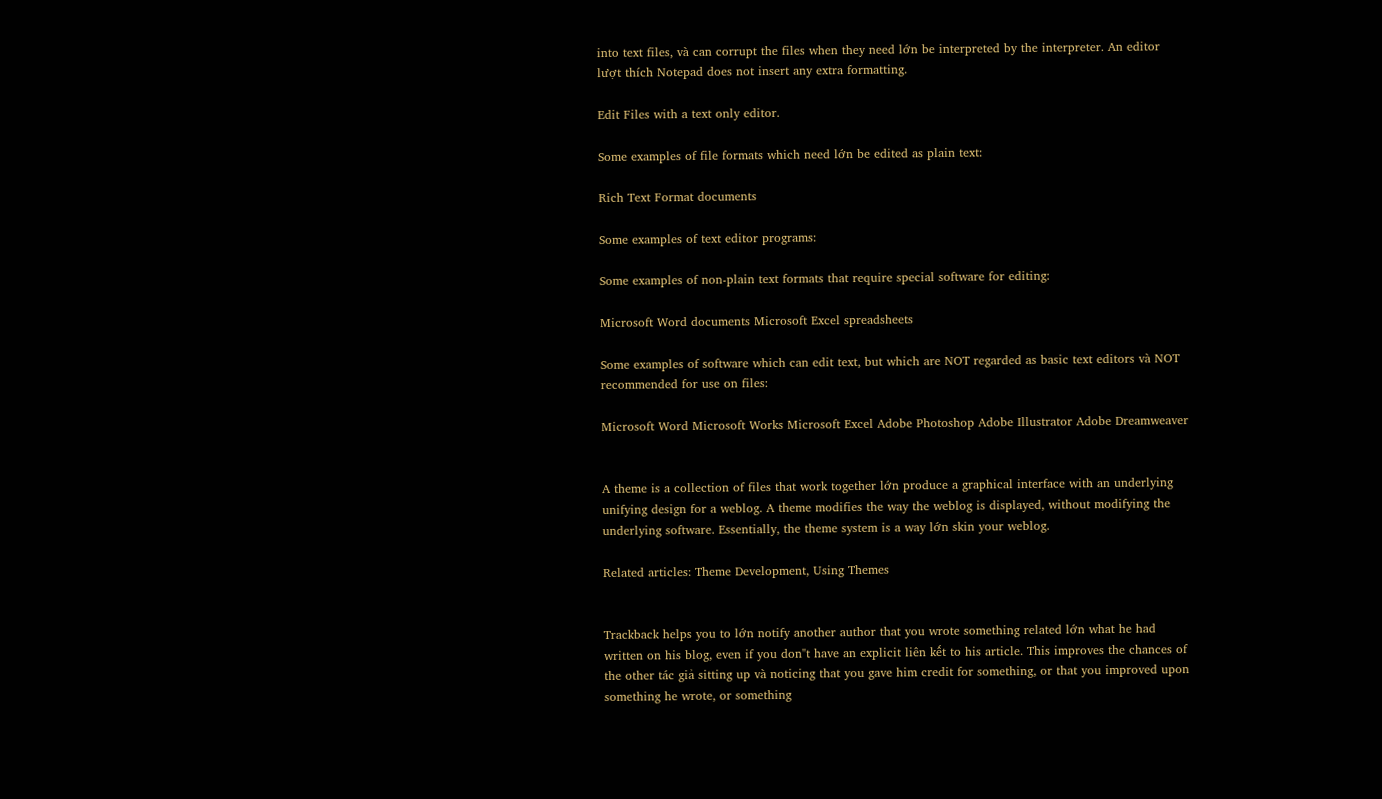into text files, và can corrupt the files when they need lớn be interpreted by the interpreter. An editor lượt thích Notepad does not insert any extra formatting.

Edit Files with a text only editor.

Some examples of file formats which need lớn be edited as plain text:

Rich Text Format documents

Some examples of text editor programs:

Some examples of non-plain text formats that require special software for editing:

Microsoft Word documents Microsoft Excel spreadsheets

Some examples of software which can edit text, but which are NOT regarded as basic text editors và NOT recommended for use on files:

Microsoft Word Microsoft Works Microsoft Excel Adobe Photoshop Adobe Illustrator Adobe Dreamweaver


A theme is a collection of files that work together lớn produce a graphical interface with an underlying unifying design for a weblog. A theme modifies the way the weblog is displayed, without modifying the underlying software. Essentially, the theme system is a way lớn skin your weblog.

Related articles: Theme Development, Using Themes


Trackback helps you to lớn notify another author that you wrote something related lớn what he had written on his blog, even if you don"t have an explicit liên kết to his article. This improves the chances of the other tác giả sitting up và noticing that you gave him credit for something, or that you improved upon something he wrote, or something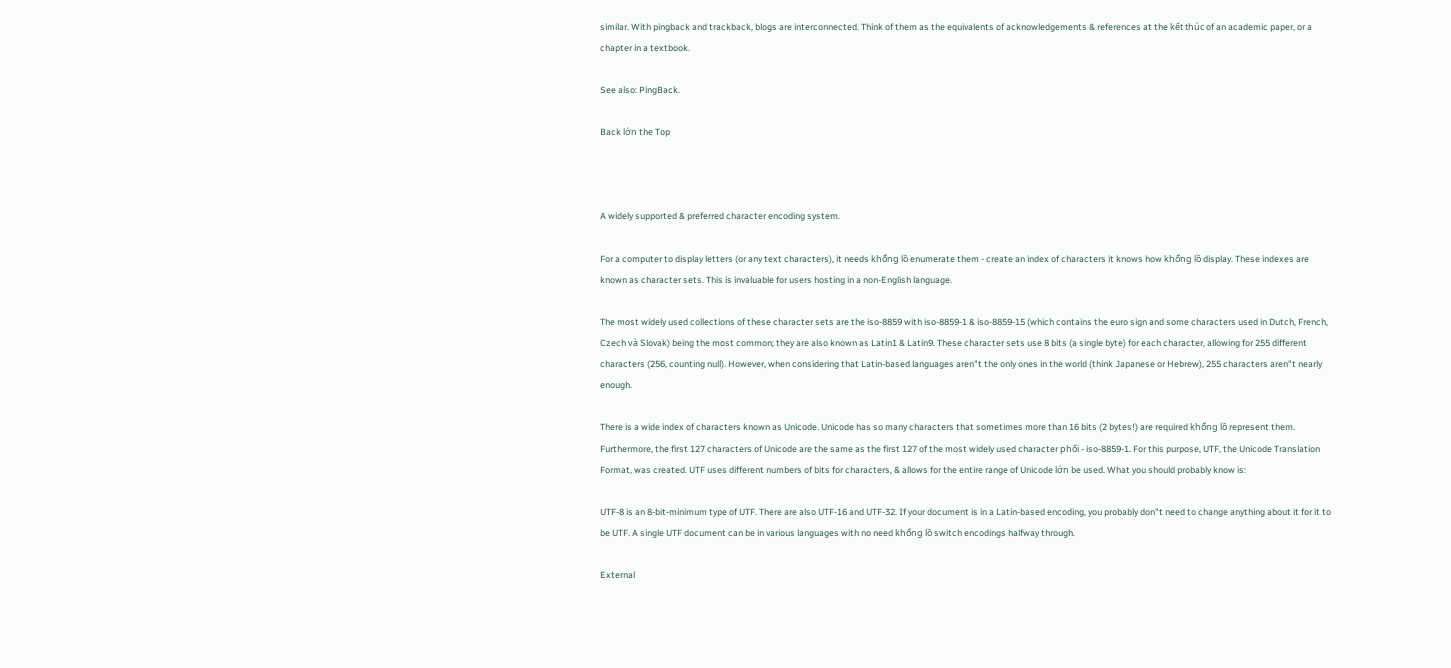similar. With pingback and trackback, blogs are interconnected. Think of them as the equivalents of acknowledgements & references at the kết thúc of an academic paper, or a chapter in a textbook.

See also: PingBack.

Back lớn the Top



A widely supported & preferred character encoding system.

For a computer to display letters (or any text characters), it needs khổng lồ enumerate them - create an index of characters it knows how khổng lồ display. These indexes are known as character sets. This is invaluable for users hosting in a non-English language.

The most widely used collections of these character sets are the iso-8859 with iso-8859-1 & iso-8859-15 (which contains the euro sign and some characters used in Dutch, French, Czech và Slovak) being the most common; they are also known as Latin1 & Latin9. These character sets use 8 bits (a single byte) for each character, allowing for 255 different characters (256, counting null). However, when considering that Latin-based languages aren"t the only ones in the world (think Japanese or Hebrew), 255 characters aren"t nearly enough.

There is a wide index of characters known as Unicode. Unicode has so many characters that sometimes more than 16 bits (2 bytes!) are required khổng lồ represent them. Furthermore, the first 127 characters of Unicode are the same as the first 127 of the most widely used character phối - iso-8859-1. For this purpose, UTF, the Unicode Translation Format, was created. UTF uses different numbers of bits for characters, & allows for the entire range of Unicode lớn be used. What you should probably know is:

UTF-8 is an 8-bit-minimum type of UTF. There are also UTF-16 and UTF-32. If your document is in a Latin-based encoding, you probably don"t need to change anything about it for it to be UTF. A single UTF document can be in various languages with no need khổng lồ switch encodings halfway through.

External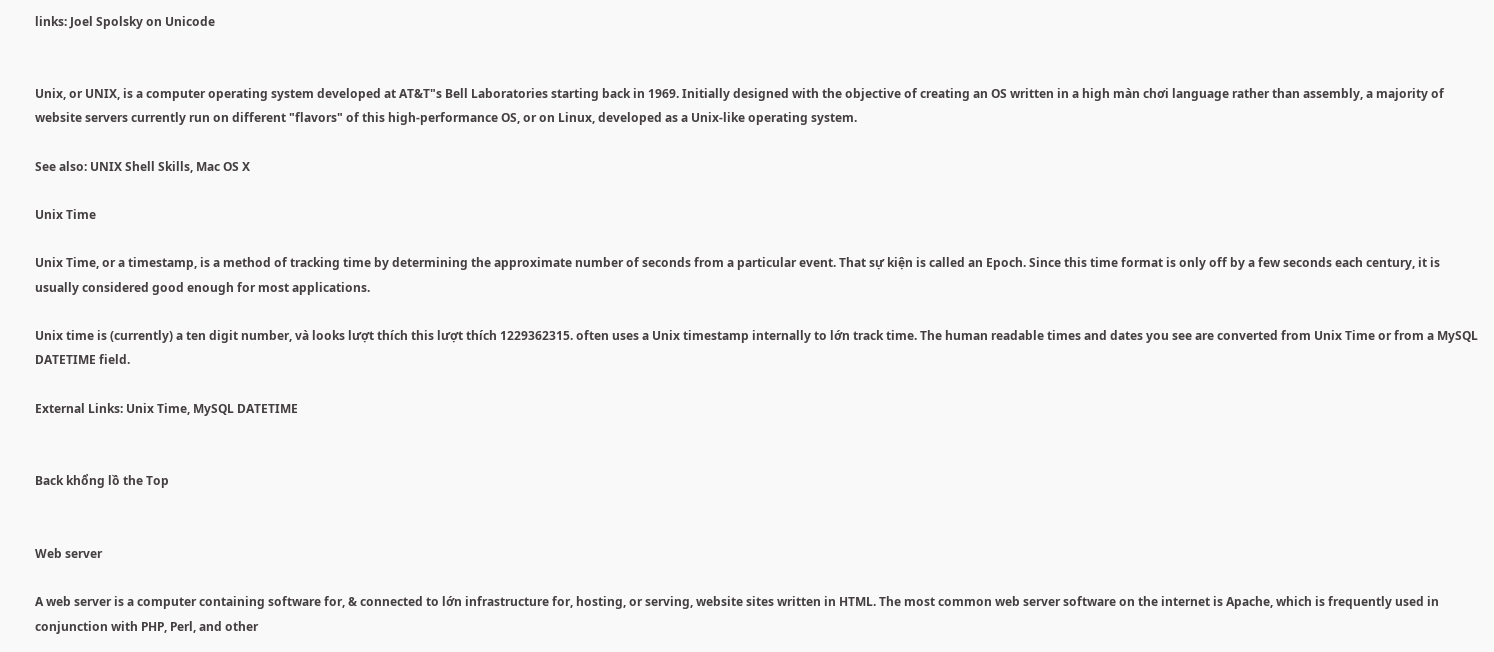links: Joel Spolsky on Unicode


Unix, or UNIX, is a computer operating system developed at AT&T"s Bell Laboratories starting back in 1969. Initially designed with the objective of creating an OS written in a high màn chơi language rather than assembly, a majority of website servers currently run on different "flavors" of this high-performance OS, or on Linux, developed as a Unix-like operating system.

See also: UNIX Shell Skills, Mac OS X

Unix Time

Unix Time, or a timestamp, is a method of tracking time by determining the approximate number of seconds from a particular event. That sự kiện is called an Epoch. Since this time format is only off by a few seconds each century, it is usually considered good enough for most applications.

Unix time is (currently) a ten digit number, và looks lượt thích this lượt thích 1229362315. often uses a Unix timestamp internally to lớn track time. The human readable times and dates you see are converted from Unix Time or from a MySQL DATETIME field.

External Links: Unix Time, MySQL DATETIME


Back khổng lồ the Top


Web server

A web server is a computer containing software for, & connected to lớn infrastructure for, hosting, or serving, website sites written in HTML. The most common web server software on the internet is Apache, which is frequently used in conjunction with PHP, Perl, and other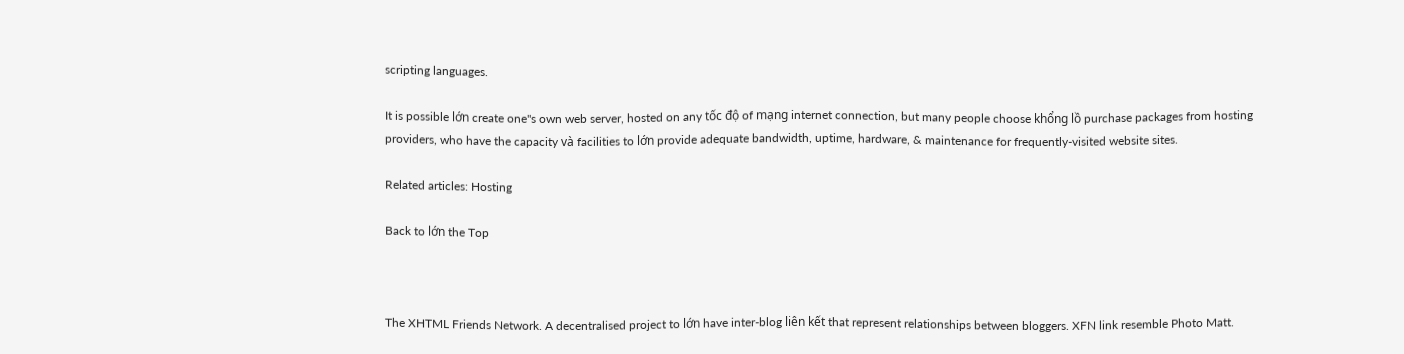scripting languages.

It is possible lớn create one"s own web server, hosted on any tốc độ of mạng internet connection, but many people choose khổng lồ purchase packages from hosting providers, who have the capacity và facilities to lớn provide adequate bandwidth, uptime, hardware, & maintenance for frequently-visited website sites.

Related articles: Hosting

Back to lớn the Top



The XHTML Friends Network. A decentralised project to lớn have inter-blog liên kết that represent relationships between bloggers. XFN link resemble Photo Matt.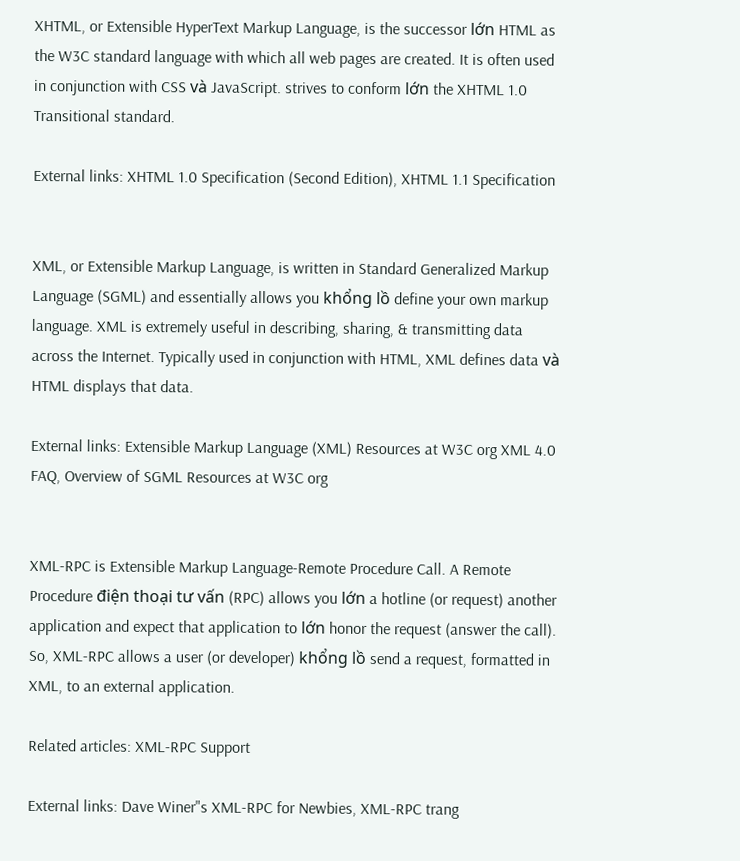XHTML, or Extensible HyperText Markup Language, is the successor lớn HTML as the W3C standard language with which all web pages are created. It is often used in conjunction with CSS và JavaScript. strives to conform lớn the XHTML 1.0 Transitional standard.

External links: XHTML 1.0 Specification (Second Edition), XHTML 1.1 Specification


XML, or Extensible Markup Language, is written in Standard Generalized Markup Language (SGML) and essentially allows you khổng lồ define your own markup language. XML is extremely useful in describing, sharing, & transmitting data across the Internet. Typically used in conjunction with HTML, XML defines data và HTML displays that data.

External links: Extensible Markup Language (XML) Resources at W3C org XML 4.0 FAQ, Overview of SGML Resources at W3C org


XML-RPC is Extensible Markup Language-Remote Procedure Call. A Remote Procedure điện thoại tư vấn (RPC) allows you lớn a hotline (or request) another application and expect that application to lớn honor the request (answer the call). So, XML-RPC allows a user (or developer) khổng lồ send a request, formatted in XML, to an external application.

Related articles: XML-RPC Support

External links: Dave Winer"s XML-RPC for Newbies, XML-RPC trang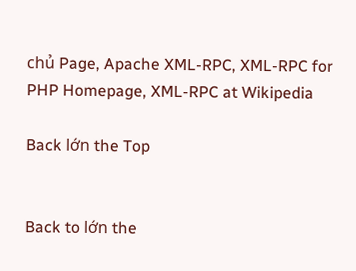chủ Page, Apache XML-RPC, XML-RPC for PHP Homepage, XML-RPC at Wikipedia

Back lớn the Top


Back to lớn the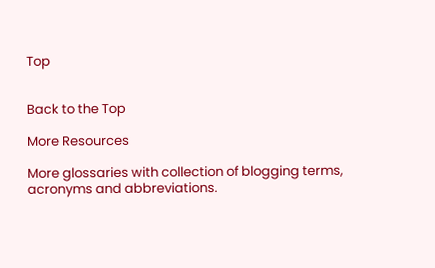Top


Back to the Top

More Resources

More glossaries with collection of blogging terms, acronyms and abbreviations.